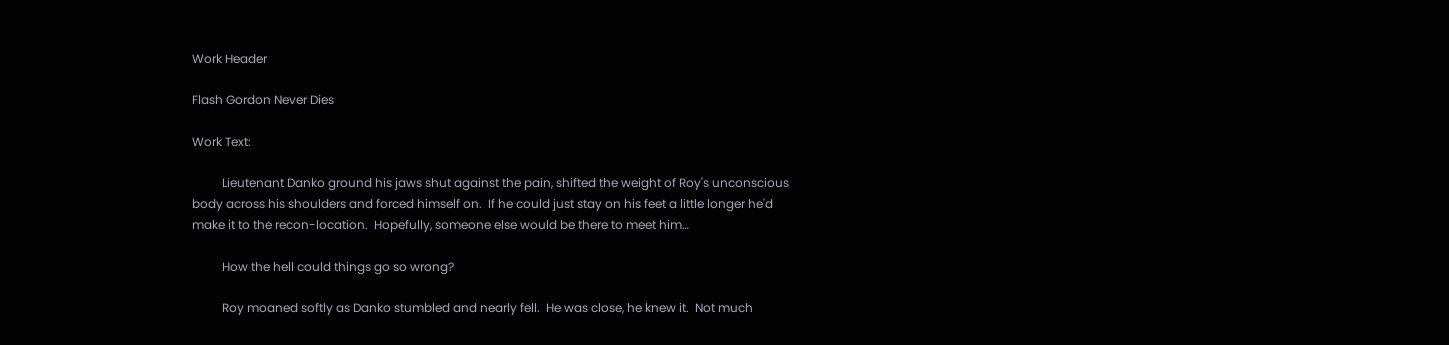Work Header

Flash Gordon Never Dies

Work Text:

          Lieutenant Danko ground his jaws shut against the pain, shifted the weight of Roy's unconscious body across his shoulders and forced himself on.  If he could just stay on his feet a little longer he'd make it to the recon-location.  Hopefully, someone else would be there to meet him…

          How the hell could things go so wrong?

          Roy moaned softly as Danko stumbled and nearly fell.  He was close, he knew it.  Not much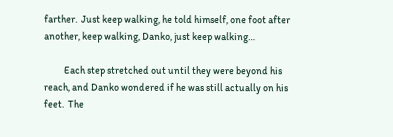farther.  Just keep walking, he told himself, one foot after another, keep walking, Danko, just keep walking…

          Each step stretched out until they were beyond his reach, and Danko wondered if he was still actually on his feet.  The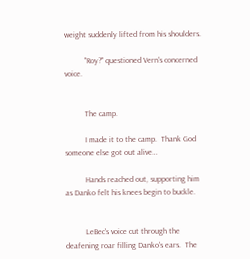weight suddenly lifted from his shoulders.

          "Roy?" questioned Vern's concerned voice.


          The camp.

          I made it to the camp.  Thank God someone else got out alive…

          Hands reached out, supporting him as Danko felt his knees begin to buckle.


          LeBec's voice cut through the deafening roar filling Danko's ears.  The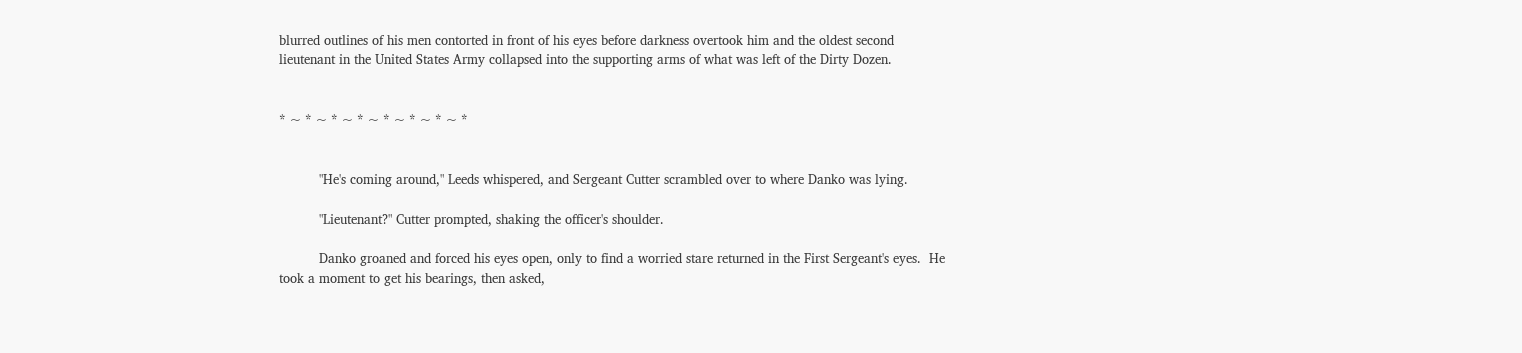blurred outlines of his men contorted in front of his eyes before darkness overtook him and the oldest second lieutenant in the United States Army collapsed into the supporting arms of what was left of the Dirty Dozen.


* ~ * ~ * ~ * ~ * ~ * ~ * ~ *


          "He's coming around," Leeds whispered, and Sergeant Cutter scrambled over to where Danko was lying.

          "Lieutenant?" Cutter prompted, shaking the officer's shoulder.

          Danko groaned and forced his eyes open, only to find a worried stare returned in the First Sergeant's eyes.  He took a moment to get his bearings, then asked,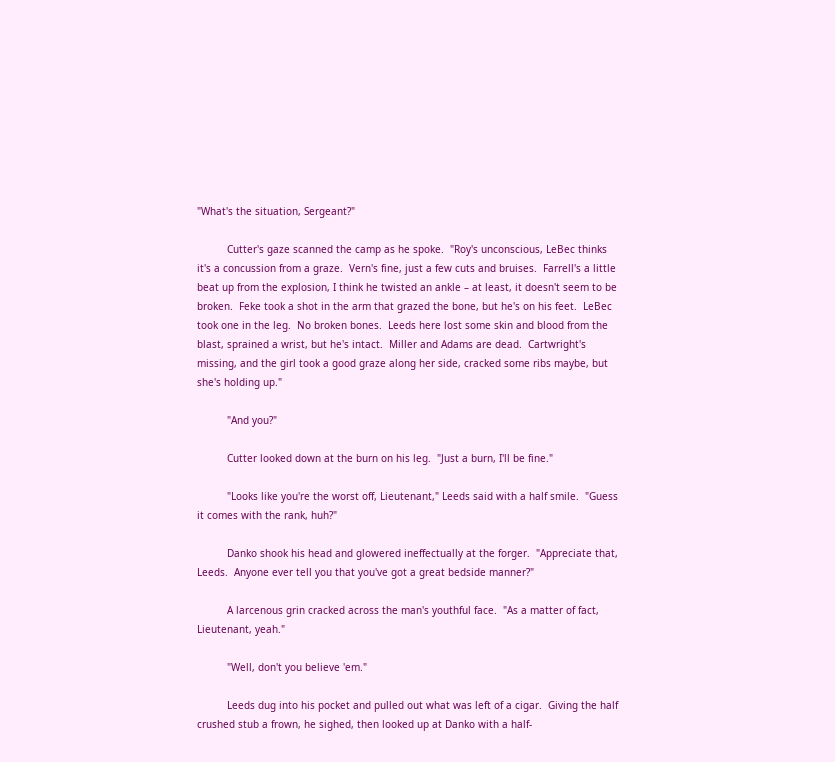"What's the situation, Sergeant?"

          Cutter's gaze scanned the camp as he spoke.  "Roy's unconscious, LeBec thinks it's a concussion from a graze.  Vern's fine, just a few cuts and bruises.  Farrell's a little beat up from the explosion, I think he twisted an ankle – at least, it doesn't seem to be broken.  Feke took a shot in the arm that grazed the bone, but he's on his feet.  LeBec took one in the leg.  No broken bones.  Leeds here lost some skin and blood from the blast, sprained a wrist, but he's intact.  Miller and Adams are dead.  Cartwright's missing, and the girl took a good graze along her side, cracked some ribs maybe, but she's holding up."

          "And you?"

          Cutter looked down at the burn on his leg.  "Just a burn, I'll be fine."

          "Looks like you're the worst off, Lieutenant," Leeds said with a half smile.  "Guess it comes with the rank, huh?"

          Danko shook his head and glowered ineffectually at the forger.  "Appreciate that, Leeds.  Anyone ever tell you that you've got a great bedside manner?"

          A larcenous grin cracked across the man's youthful face.  "As a matter of fact, Lieutenant, yeah."

          "Well, don't you believe 'em."

          Leeds dug into his pocket and pulled out what was left of a cigar.  Giving the half crushed stub a frown, he sighed, then looked up at Danko with a half-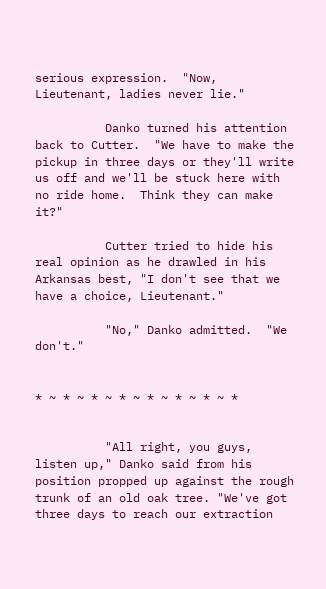serious expression.  "Now, Lieutenant, ladies never lie."

          Danko turned his attention back to Cutter.  "We have to make the pickup in three days or they'll write us off and we'll be stuck here with no ride home.  Think they can make it?"

          Cutter tried to hide his real opinion as he drawled in his Arkansas best, "I don't see that we have a choice, Lieutenant."

          "No," Danko admitted.  "We don't."


* ~ * ~ * ~ * ~ * ~ * ~ * ~ *


          "All right, you guys, listen up," Danko said from his position propped up against the rough trunk of an old oak tree. "We've got three days to reach our extraction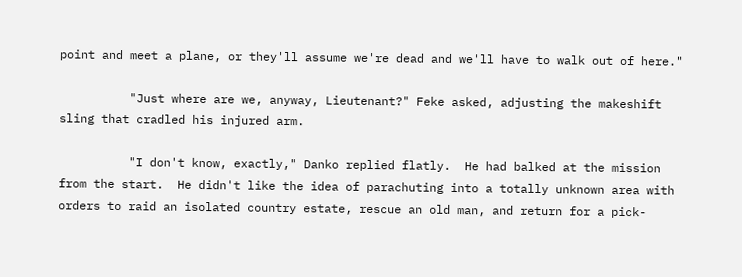point and meet a plane, or they'll assume we're dead and we'll have to walk out of here."

          "Just where are we, anyway, Lieutenant?" Feke asked, adjusting the makeshift sling that cradled his injured arm.

          "I don't know, exactly," Danko replied flatly.  He had balked at the mission from the start.  He didn't like the idea of parachuting into a totally unknown area with orders to raid an isolated country estate, rescue an old man, and return for a pick-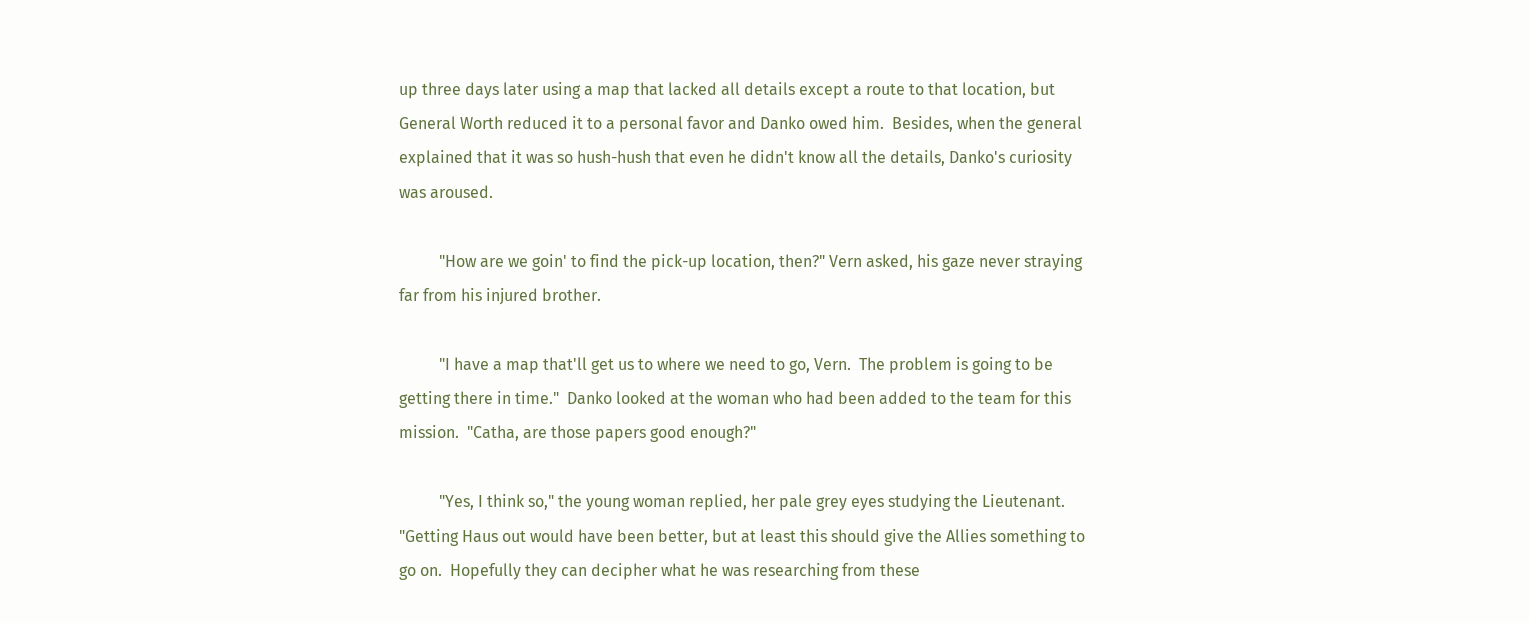up three days later using a map that lacked all details except a route to that location, but General Worth reduced it to a personal favor and Danko owed him.  Besides, when the general explained that it was so hush-hush that even he didn't know all the details, Danko's curiosity was aroused.

          "How are we goin' to find the pick-up location, then?" Vern asked, his gaze never straying far from his injured brother.

          "I have a map that'll get us to where we need to go, Vern.  The problem is going to be getting there in time."  Danko looked at the woman who had been added to the team for this mission.  "Catha, are those papers good enough?"

          "Yes, I think so," the young woman replied, her pale grey eyes studying the Lieutenant.  "Getting Haus out would have been better, but at least this should give the Allies something to go on.  Hopefully they can decipher what he was researching from these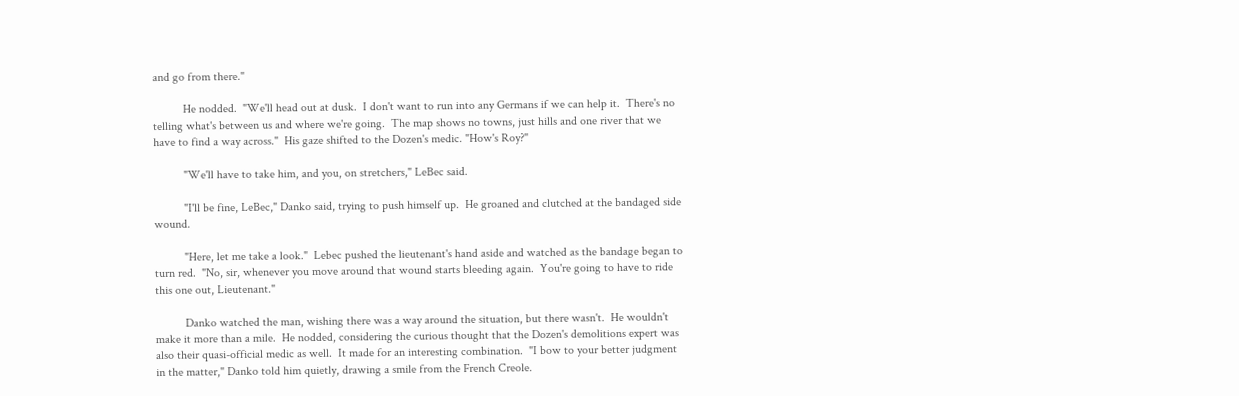and go from there."

          He nodded.  "We'll head out at dusk.  I don't want to run into any Germans if we can help it.  There's no telling what's between us and where we're going.  The map shows no towns, just hills and one river that we have to find a way across."  His gaze shifted to the Dozen's medic. "How's Roy?"

          "We'll have to take him, and you, on stretchers," LeBec said.

          "I'll be fine, LeBec," Danko said, trying to push himself up.  He groaned and clutched at the bandaged side wound.

          "Here, let me take a look."  Lebec pushed the lieutenant's hand aside and watched as the bandage began to turn red.  "No, sir, whenever you move around that wound starts bleeding again.  You're going to have to ride this one out, Lieutenant."

          Danko watched the man, wishing there was a way around the situation, but there wasn't.  He wouldn't make it more than a mile.  He nodded, considering the curious thought that the Dozen's demolitions expert was also their quasi-official medic as well.  It made for an interesting combination.  "I bow to your better judgment in the matter," Danko told him quietly, drawing a smile from the French Creole.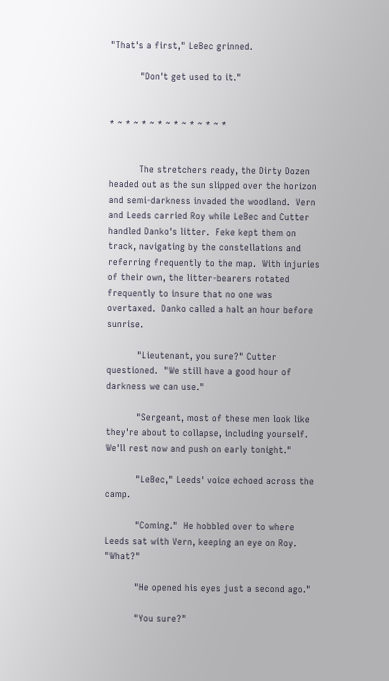"That's a first," LeBec grinned.

          "Don't get used to it."


* ~ * ~ * ~ * ~ * ~ * ~ * ~ *


          The stretchers ready, the Dirty Dozen headed out as the sun slipped over the horizon and semi-darkness invaded the woodland.  Vern and Leeds carried Roy while LeBec and Cutter handled Danko's litter.  Feke kept them on track, navigating by the constellations and referring frequently to the map.  With injuries of their own, the litter-bearers rotated frequently to insure that no one was overtaxed.  Danko called a halt an hour before sunrise.

          "Lieutenant, you sure?" Cutter questioned.  "We still have a good hour of darkness we can use."

          "Sergeant, most of these men look like they're about to collapse, including yourself.  We'll rest now and push on early tonight."

          "LeBec," Leeds' voice echoed across the camp.

          "Coming."  He hobbled over to where Leeds sat with Vern, keeping an eye on Roy.  "What?"

          "He opened his eyes just a second ago."

          "You sure?"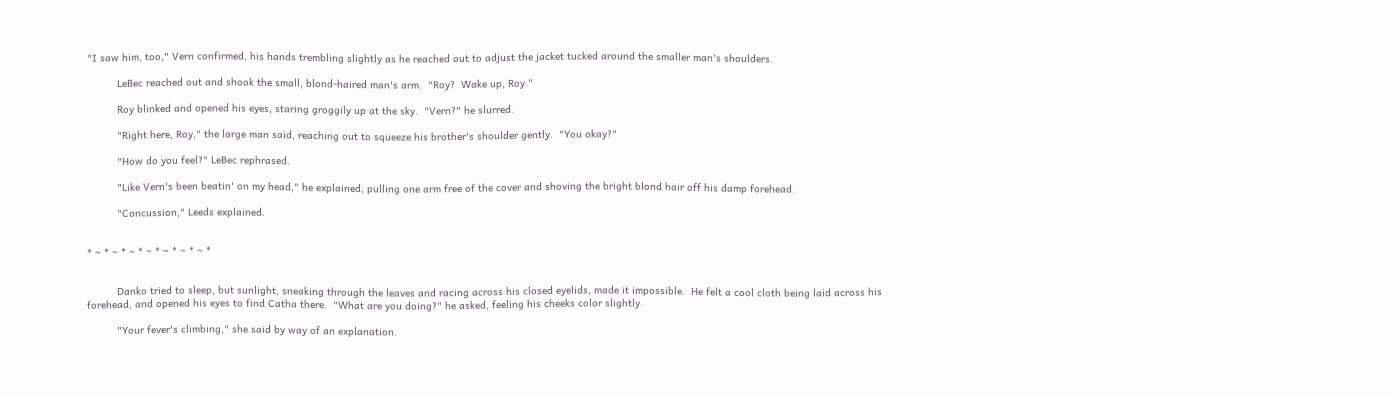"I saw him, too," Vern confirmed, his hands trembling slightly as he reached out to adjust the jacket tucked around the smaller man's shoulders.

          LeBec reached out and shook the small, blond-haired man's arm.  "Roy?  Wake up, Roy."

          Roy blinked and opened his eyes, staring groggily up at the sky.  "Vern?" he slurred.

          "Right here, Roy," the large man said, reaching out to squeeze his brother's shoulder gently.  "You okay?"

          "How do you feel?" LeBec rephrased.

          "Like Vern's been beatin' on my head," he explained, pulling one arm free of the cover and shoving the bright blond hair off his damp forehead.

          "Concussion," Leeds explained.


* ~ * ~ * ~ * ~ * ~ * ~ * ~ *


          Danko tried to sleep, but sunlight, sneaking through the leaves and racing across his closed eyelids, made it impossible.  He felt a cool cloth being laid across his forehead, and opened his eyes to find Catha there.  "What are you doing?" he asked, feeling his cheeks color slightly.

          "Your fever's climbing," she said by way of an explanation.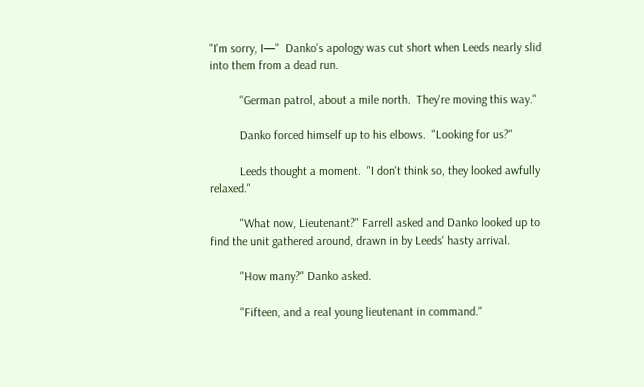"I'm sorry, I—"  Danko's apology was cut short when Leeds nearly slid into them from a dead run.

          "German patrol, about a mile north.  They're moving this way."

          Danko forced himself up to his elbows.  "Looking for us?"

          Leeds thought a moment.  "I don't think so, they looked awfully relaxed."

          "What now, Lieutenant?" Farrell asked and Danko looked up to find the unit gathered around, drawn in by Leeds' hasty arrival.

          "How many?" Danko asked.

          "Fifteen, and a real young lieutenant in command."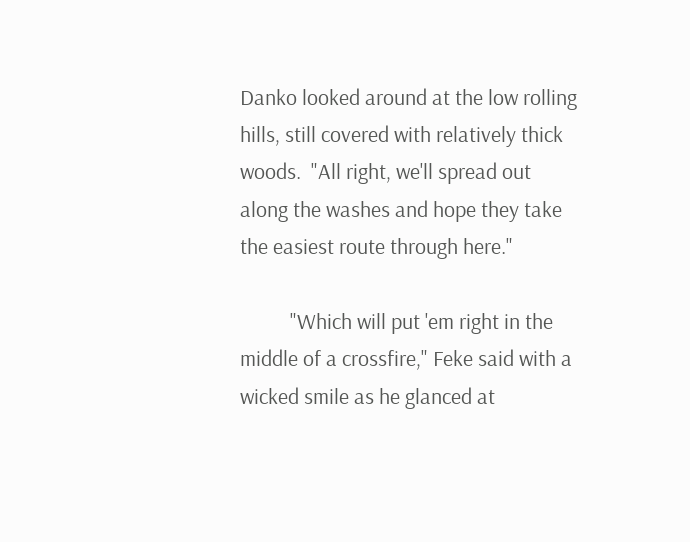Danko looked around at the low rolling hills, still covered with relatively thick woods.  "All right, we'll spread out along the washes and hope they take the easiest route through here."

          "Which will put 'em right in the middle of a crossfire," Feke said with a wicked smile as he glanced at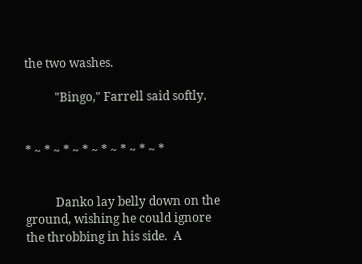the two washes.

          "Bingo," Farrell said softly.


* ~ * ~ * ~ * ~ * ~ * ~ * ~ *


          Danko lay belly down on the ground, wishing he could ignore the throbbing in his side.  A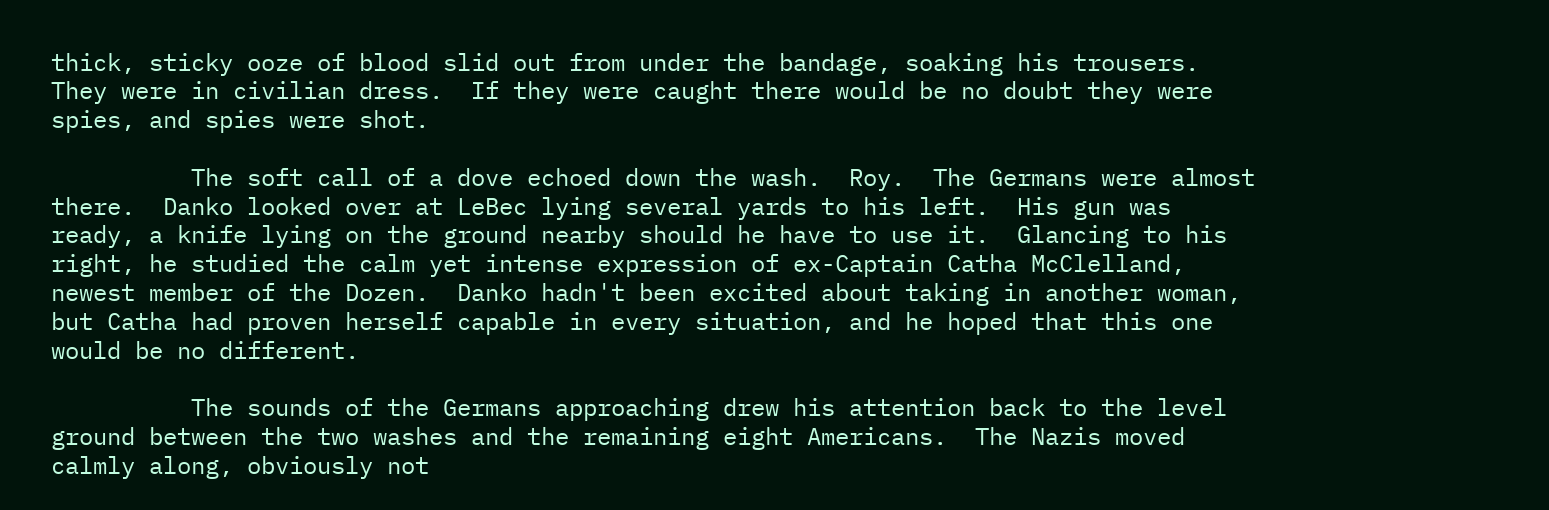thick, sticky ooze of blood slid out from under the bandage, soaking his trousers.  They were in civilian dress.  If they were caught there would be no doubt they were spies, and spies were shot.

          The soft call of a dove echoed down the wash.  Roy.  The Germans were almost there.  Danko looked over at LeBec lying several yards to his left.  His gun was ready, a knife lying on the ground nearby should he have to use it.  Glancing to his right, he studied the calm yet intense expression of ex-Captain Catha McClelland, newest member of the Dozen.  Danko hadn't been excited about taking in another woman, but Catha had proven herself capable in every situation, and he hoped that this one would be no different.

          The sounds of the Germans approaching drew his attention back to the level ground between the two washes and the remaining eight Americans.  The Nazis moved calmly along, obviously not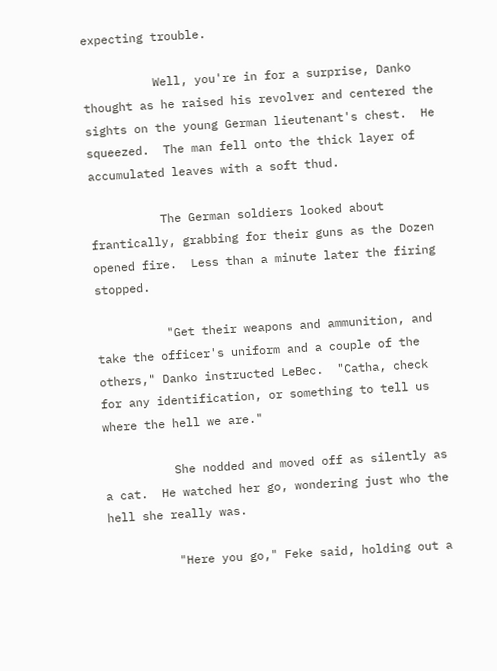expecting trouble.

          Well, you're in for a surprise, Danko thought as he raised his revolver and centered the sights on the young German lieutenant's chest.  He squeezed.  The man fell onto the thick layer of accumulated leaves with a soft thud.

          The German soldiers looked about frantically, grabbing for their guns as the Dozen opened fire.  Less than a minute later the firing stopped.

          "Get their weapons and ammunition, and take the officer's uniform and a couple of the others," Danko instructed LeBec.  "Catha, check for any identification, or something to tell us where the hell we are."

          She nodded and moved off as silently as a cat.  He watched her go, wondering just who the hell she really was.

          "Here you go," Feke said, holding out a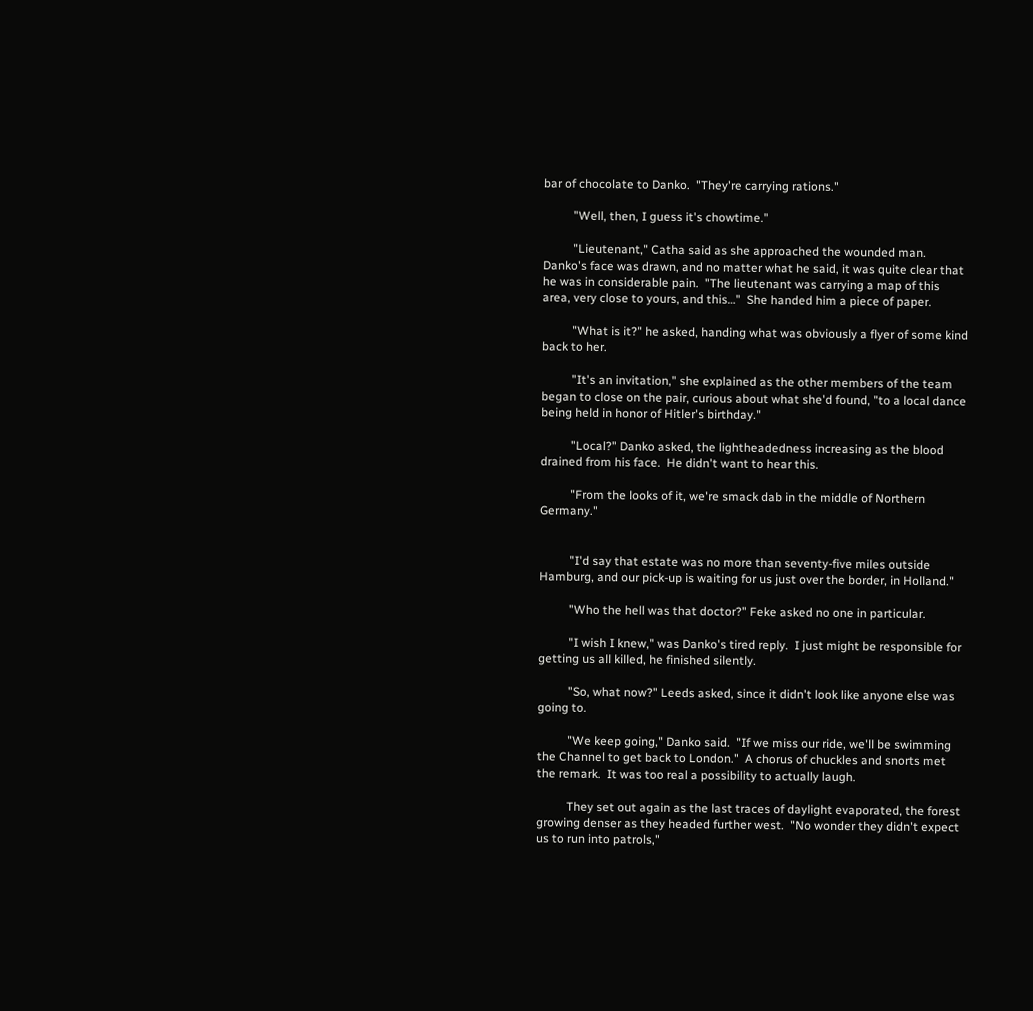bar of chocolate to Danko.  "They're carrying rations."

          "Well, then, I guess it's chowtime."

          "Lieutenant," Catha said as she approached the wounded man.  Danko's face was drawn, and no matter what he said, it was quite clear that he was in considerable pain.  "The lieutenant was carrying a map of this area, very close to yours, and this…"  She handed him a piece of paper.

          "What is it?" he asked, handing what was obviously a flyer of some kind back to her.

          "It's an invitation," she explained as the other members of the team began to close on the pair, curious about what she'd found, "to a local dance being held in honor of Hitler's birthday."

          "Local?" Danko asked, the lightheadedness increasing as the blood drained from his face.  He didn't want to hear this.

          "From the looks of it, we're smack dab in the middle of Northern Germany."


          "I'd say that estate was no more than seventy-five miles outside Hamburg, and our pick-up is waiting for us just over the border, in Holland."

          "Who the hell was that doctor?" Feke asked no one in particular.

          "I wish I knew," was Danko's tired reply.  I just might be responsible for getting us all killed, he finished silently.

          "So, what now?" Leeds asked, since it didn't look like anyone else was going to.

          "We keep going," Danko said.  "If we miss our ride, we'll be swimming the Channel to get back to London."  A chorus of chuckles and snorts met the remark.  It was too real a possibility to actually laugh.

          They set out again as the last traces of daylight evaporated, the forest growing denser as they headed further west.  "No wonder they didn't expect us to run into patrols,"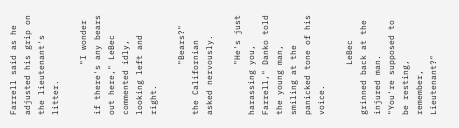Farrell said as he adjusted his grip on the lieutenant's litter.

          "I wonder if there's any bears out here," LeBec commented idly, looking left and right.

          "Bears?" the Californian asked nervously.

          "He's just harassing you, Farrell," Danko told the young man, smiling at the panicked tone of his voice.

          LeBec grinned back at the injured man.  "You're supposed to be resting, remember, Lieutenant?"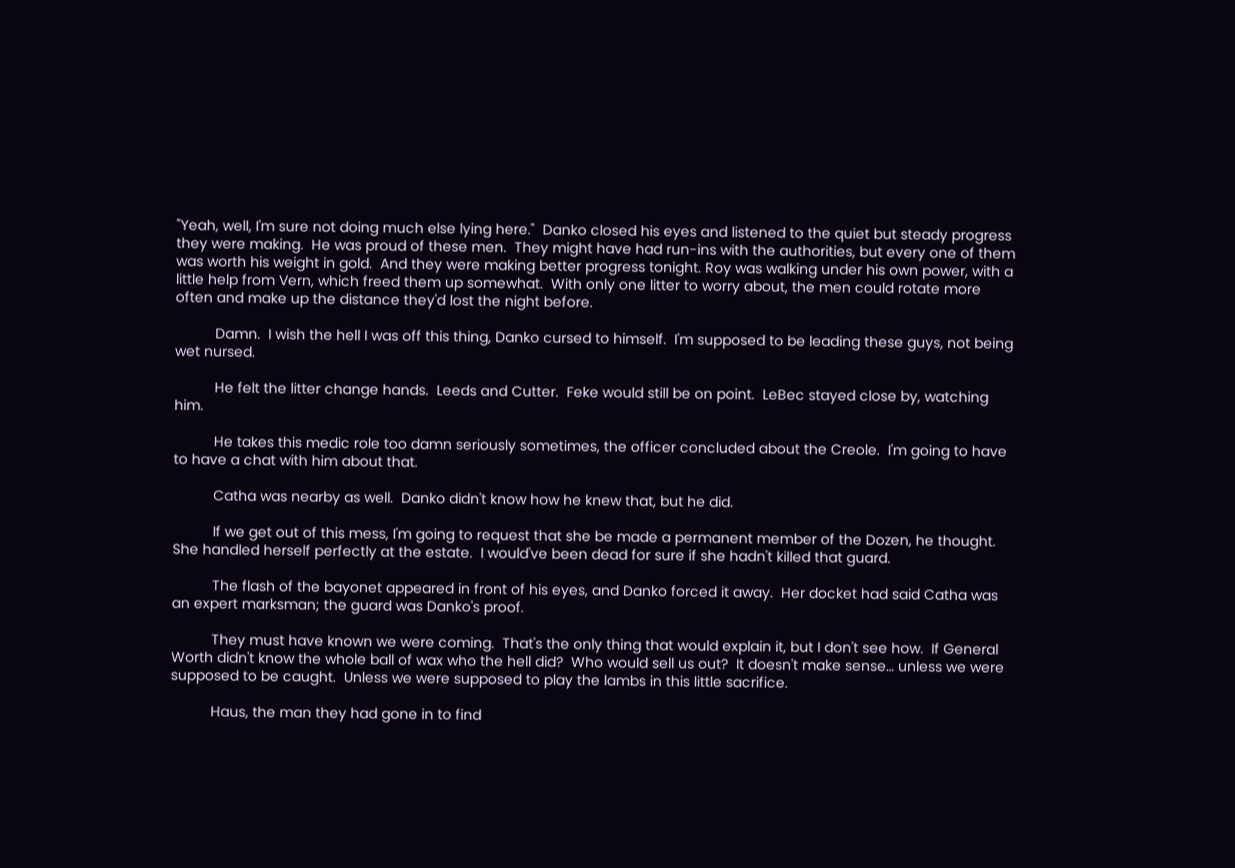"Yeah, well, I'm sure not doing much else lying here."  Danko closed his eyes and listened to the quiet but steady progress they were making.  He was proud of these men.  They might have had run-ins with the authorities, but every one of them was worth his weight in gold.  And they were making better progress tonight. Roy was walking under his own power, with a little help from Vern, which freed them up somewhat.  With only one litter to worry about, the men could rotate more often and make up the distance they'd lost the night before.

          Damn.  I wish the hell I was off this thing, Danko cursed to himself.  I'm supposed to be leading these guys, not being wet nursed.

          He felt the litter change hands.  Leeds and Cutter.  Feke would still be on point.  LeBec stayed close by, watching him.

          He takes this medic role too damn seriously sometimes, the officer concluded about the Creole.  I'm going to have to have a chat with him about that.

          Catha was nearby as well.  Danko didn't know how he knew that, but he did.

          If we get out of this mess, I'm going to request that she be made a permanent member of the Dozen, he thought.  She handled herself perfectly at the estate.  I would've been dead for sure if she hadn't killed that guard.

          The flash of the bayonet appeared in front of his eyes, and Danko forced it away.  Her docket had said Catha was an expert marksman; the guard was Danko's proof.

          They must have known we were coming.  That's the only thing that would explain it, but I don't see how.  If General Worth didn't know the whole ball of wax who the hell did?  Who would sell us out?  It doesn't make sense… unless we were supposed to be caught.  Unless we were supposed to play the lambs in this little sacrifice.

          Haus, the man they had gone in to find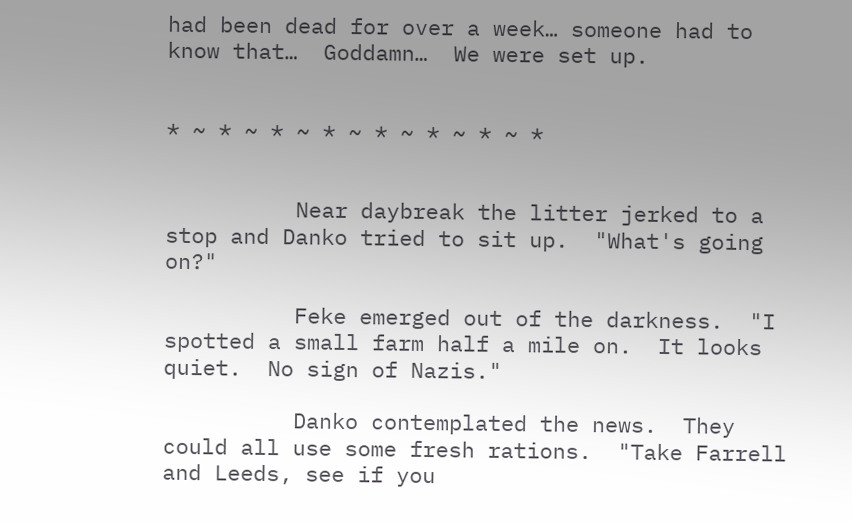had been dead for over a week… someone had to know that…  Goddamn…  We were set up.


* ~ * ~ * ~ * ~ * ~ * ~ * ~ *


          Near daybreak the litter jerked to a stop and Danko tried to sit up.  "What's going on?"

          Feke emerged out of the darkness.  "I spotted a small farm half a mile on.  It looks quiet.  No sign of Nazis."

          Danko contemplated the news.  They could all use some fresh rations.  "Take Farrell and Leeds, see if you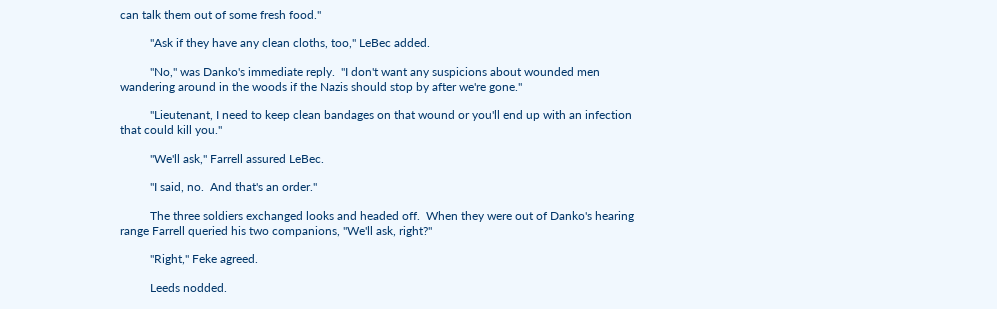can talk them out of some fresh food."

          "Ask if they have any clean cloths, too," LeBec added.

          "No," was Danko's immediate reply.  "I don't want any suspicions about wounded men wandering around in the woods if the Nazis should stop by after we're gone."

          "Lieutenant, I need to keep clean bandages on that wound or you'll end up with an infection that could kill you."

          "We'll ask," Farrell assured LeBec.

          "I said, no.  And that's an order."

          The three soldiers exchanged looks and headed off.  When they were out of Danko's hearing range Farrell queried his two companions, "We'll ask, right?"

          "Right," Feke agreed.

          Leeds nodded.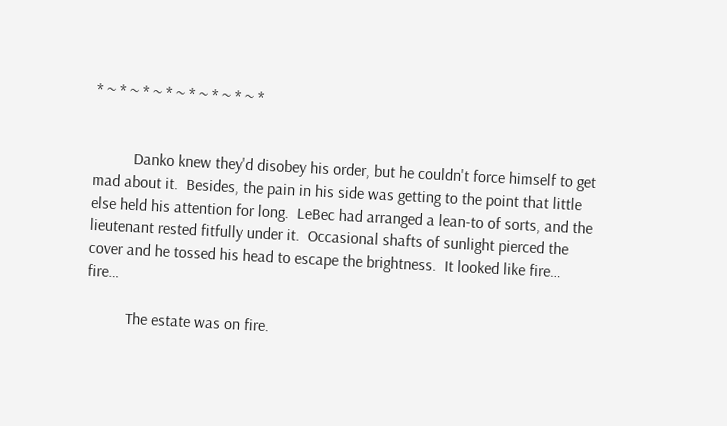* ~ * ~ * ~ * ~ * ~ * ~ * ~ *


          Danko knew they'd disobey his order, but he couldn't force himself to get mad about it.  Besides, the pain in his side was getting to the point that little else held his attention for long.  LeBec had arranged a lean-to of sorts, and the lieutenant rested fitfully under it.  Occasional shafts of sunlight pierced the cover and he tossed his head to escape the brightness.  It looked like fire… fire…

          The estate was on fire.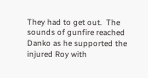They had to get out.  The sounds of gunfire reached Danko as he supported the injured Roy with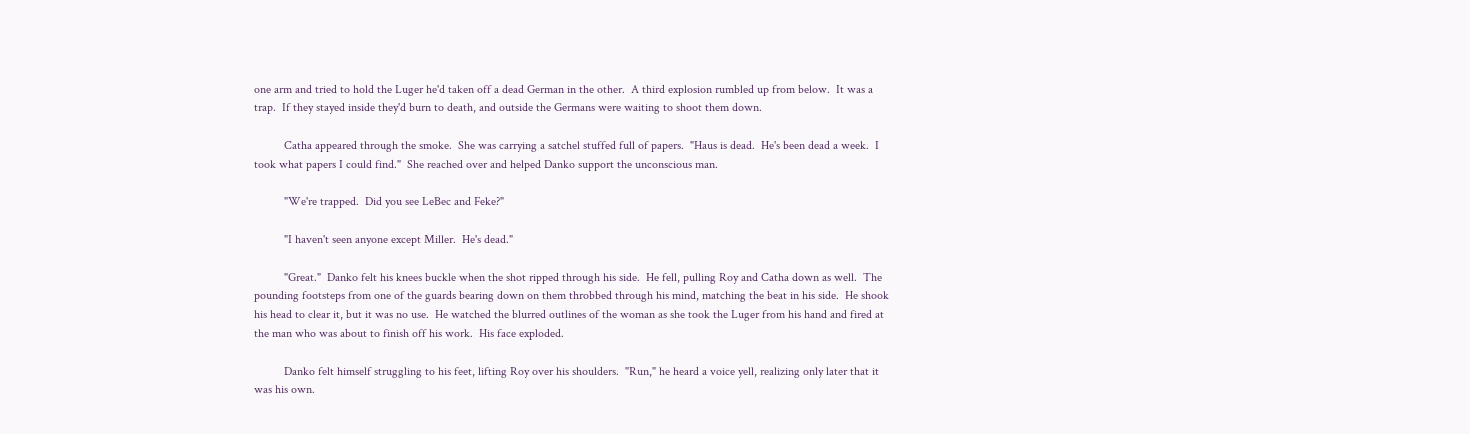one arm and tried to hold the Luger he'd taken off a dead German in the other.  A third explosion rumbled up from below.  It was a trap.  If they stayed inside they'd burn to death, and outside the Germans were waiting to shoot them down.

          Catha appeared through the smoke.  She was carrying a satchel stuffed full of papers.  "Haus is dead.  He's been dead a week.  I took what papers I could find."  She reached over and helped Danko support the unconscious man.

          "We're trapped.  Did you see LeBec and Feke?"

          "I haven't seen anyone except Miller.  He's dead."

          "Great."  Danko felt his knees buckle when the shot ripped through his side.  He fell, pulling Roy and Catha down as well.  The pounding footsteps from one of the guards bearing down on them throbbed through his mind, matching the beat in his side.  He shook his head to clear it, but it was no use.  He watched the blurred outlines of the woman as she took the Luger from his hand and fired at the man who was about to finish off his work.  His face exploded.

          Danko felt himself struggling to his feet, lifting Roy over his shoulders.  "Run," he heard a voice yell, realizing only later that it was his own.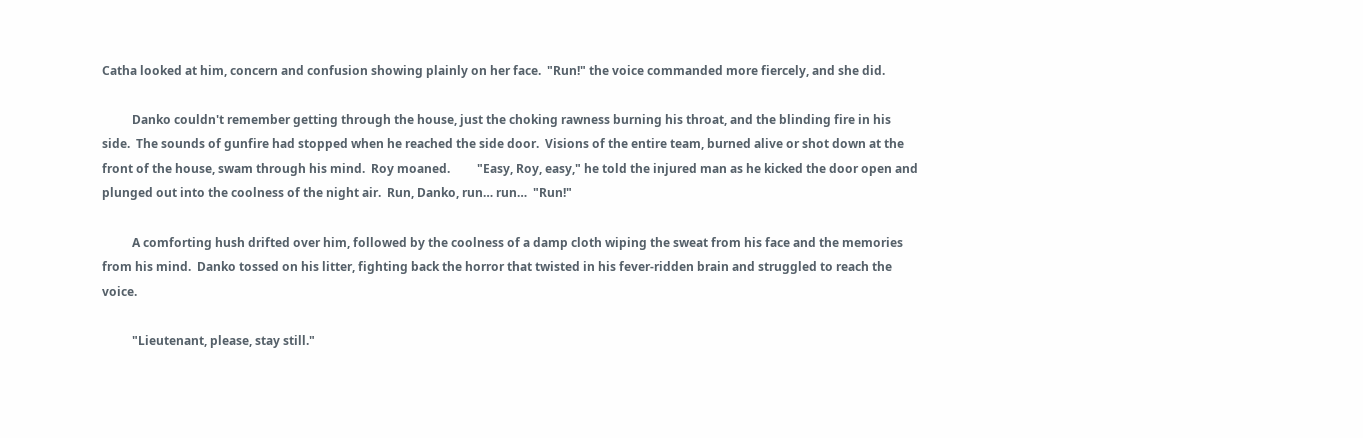Catha looked at him, concern and confusion showing plainly on her face.  "Run!" the voice commanded more fiercely, and she did.

          Danko couldn't remember getting through the house, just the choking rawness burning his throat, and the blinding fire in his side.  The sounds of gunfire had stopped when he reached the side door.  Visions of the entire team, burned alive or shot down at the front of the house, swam through his mind.  Roy moaned.         "Easy, Roy, easy," he told the injured man as he kicked the door open and plunged out into the coolness of the night air.  Run, Danko, run… run…  "Run!"

          A comforting hush drifted over him, followed by the coolness of a damp cloth wiping the sweat from his face and the memories from his mind.  Danko tossed on his litter, fighting back the horror that twisted in his fever-ridden brain and struggled to reach the voice.

          "Lieutenant, please, stay still."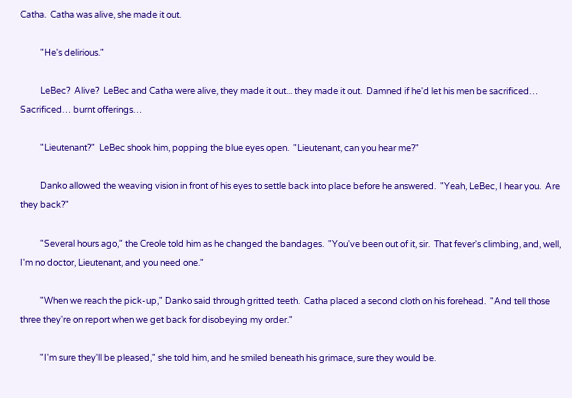Catha.  Catha was alive, she made it out.

          "He's delirious."

          LeBec?  Alive?  LeBec and Catha were alive, they made it out... they made it out.  Damned if he'd let his men be sacrificed…  Sacrificed… burnt offerings…

          "Lieutenant?"  LeBec shook him, popping the blue eyes open.  "Lieutenant, can you hear me?"

          Danko allowed the weaving vision in front of his eyes to settle back into place before he answered.  "Yeah, LeBec, I hear you.  Are they back?"

          "Several hours ago," the Creole told him as he changed the bandages.  "You've been out of it, sir.  That fever's climbing, and, well, I'm no doctor, Lieutenant, and you need one."

          "When we reach the pick-up," Danko said through gritted teeth.  Catha placed a second cloth on his forehead.  "And tell those three they're on report when we get back for disobeying my order."

          "I'm sure they'll be pleased," she told him, and he smiled beneath his grimace, sure they would be.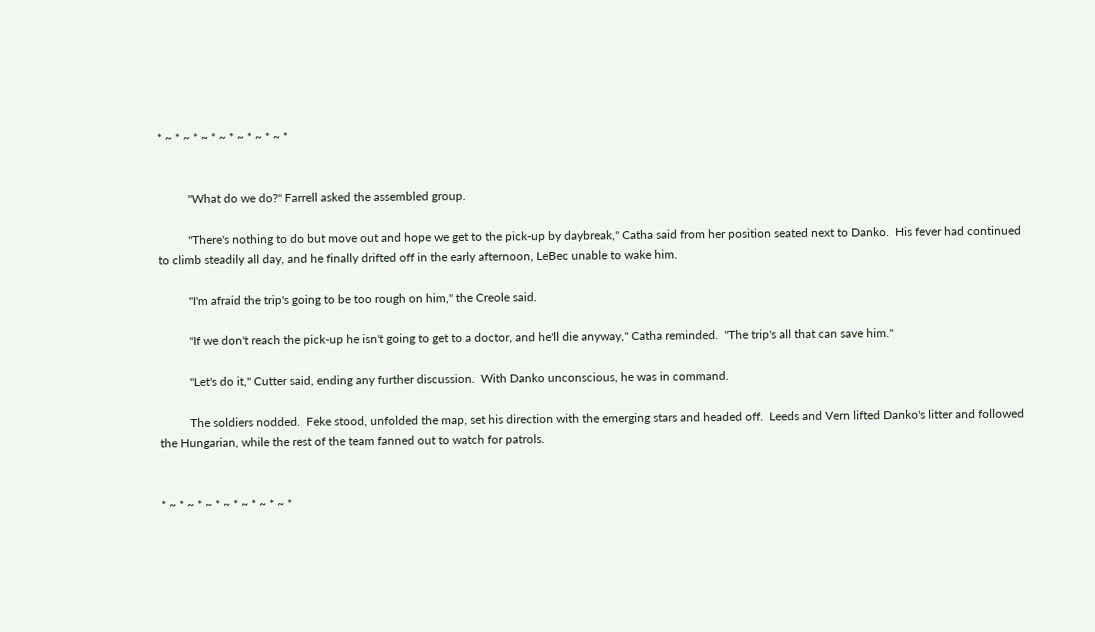* ~ * ~ * ~ * ~ * ~ * ~ * ~ *


          "What do we do?" Farrell asked the assembled group.

          "There's nothing to do but move out and hope we get to the pick-up by daybreak," Catha said from her position seated next to Danko.  His fever had continued to climb steadily all day, and he finally drifted off in the early afternoon, LeBec unable to wake him.

          "I'm afraid the trip's going to be too rough on him," the Creole said.

          "If we don't reach the pick-up he isn't going to get to a doctor, and he'll die anyway," Catha reminded.  "The trip's all that can save him."

          "Let's do it," Cutter said, ending any further discussion.  With Danko unconscious, he was in command.

          The soldiers nodded.  Feke stood, unfolded the map, set his direction with the emerging stars and headed off.  Leeds and Vern lifted Danko's litter and followed the Hungarian, while the rest of the team fanned out to watch for patrols.


* ~ * ~ * ~ * ~ * ~ * ~ * ~ *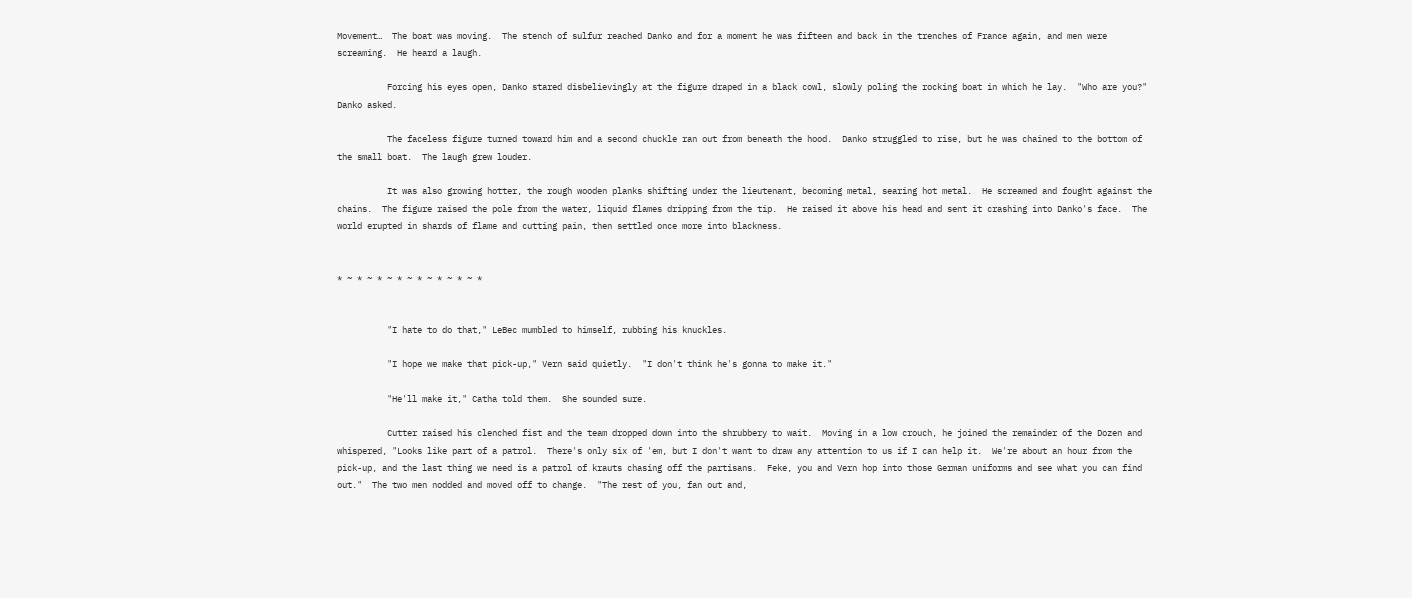Movement…  The boat was moving.  The stench of sulfur reached Danko and for a moment he was fifteen and back in the trenches of France again, and men were screaming.  He heard a laugh.

          Forcing his eyes open, Danko stared disbelievingly at the figure draped in a black cowl, slowly poling the rocking boat in which he lay.  "Who are you?" Danko asked.

          The faceless figure turned toward him and a second chuckle ran out from beneath the hood.  Danko struggled to rise, but he was chained to the bottom of the small boat.  The laugh grew louder.

          It was also growing hotter, the rough wooden planks shifting under the lieutenant, becoming metal, searing hot metal.  He screamed and fought against the chains.  The figure raised the pole from the water, liquid flames dripping from the tip.  He raised it above his head and sent it crashing into Danko's face.  The world erupted in shards of flame and cutting pain, then settled once more into blackness.


* ~ * ~ * ~ * ~ * ~ * ~ * ~ *


          "I hate to do that," LeBec mumbled to himself, rubbing his knuckles.

          "I hope we make that pick-up," Vern said quietly.  "I don't think he's gonna to make it."

          "He'll make it," Catha told them.  She sounded sure.

          Cutter raised his clenched fist and the team dropped down into the shrubbery to wait.  Moving in a low crouch, he joined the remainder of the Dozen and whispered, "Looks like part of a patrol.  There's only six of 'em, but I don't want to draw any attention to us if I can help it.  We're about an hour from the pick-up, and the last thing we need is a patrol of krauts chasing off the partisans.  Feke, you and Vern hop into those German uniforms and see what you can find out."  The two men nodded and moved off to change.  "The rest of you, fan out and,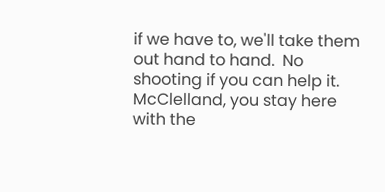if we have to, we'll take them out hand to hand.  No shooting if you can help it.  McClelland, you stay here with the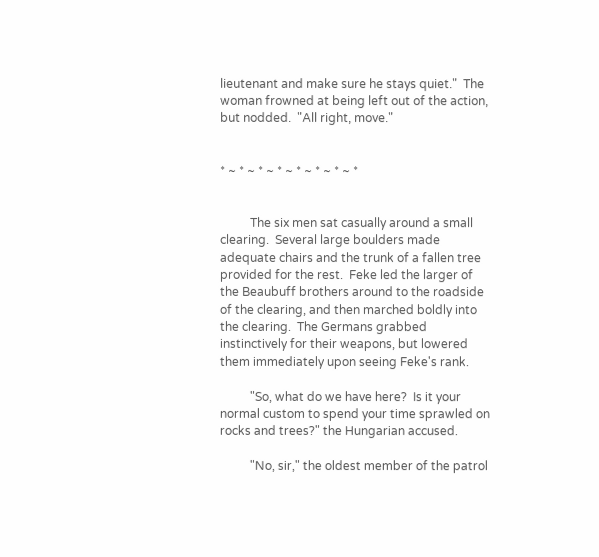lieutenant and make sure he stays quiet."  The woman frowned at being left out of the action, but nodded.  "All right, move."


* ~ * ~ * ~ * ~ * ~ * ~ * ~ *


          The six men sat casually around a small clearing.  Several large boulders made adequate chairs and the trunk of a fallen tree provided for the rest.  Feke led the larger of the Beaubuff brothers around to the roadside of the clearing, and then marched boldly into the clearing.  The Germans grabbed instinctively for their weapons, but lowered them immediately upon seeing Feke's rank.

          "So, what do we have here?  Is it your normal custom to spend your time sprawled on rocks and trees?" the Hungarian accused.

          "No, sir," the oldest member of the patrol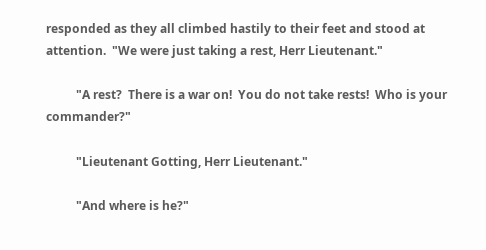responded as they all climbed hastily to their feet and stood at attention.  "We were just taking a rest, Herr Lieutenant."

          "A rest?  There is a war on!  You do not take rests!  Who is your commander?"

          "Lieutenant Gotting, Herr Lieutenant."

          "And where is he?"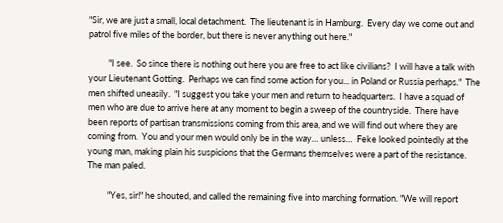"Sir, we are just a small, local detachment.  The lieutenant is in Hamburg.  Every day we come out and patrol five miles of the border, but there is never anything out here."

          "I see.  So since there is nothing out here you are free to act like civilians?  I will have a talk with your Lieutenant Gotting.  Perhaps we can find some action for you... in Poland or Russia perhaps."  The men shifted uneasily.  "I suggest you take your men and return to headquarters.  I have a squad of men who are due to arrive here at any moment to begin a sweep of the countryside.  There have been reports of partisan transmissions coming from this area, and we will find out where they are coming from.  You and your men would only be in the way… unless…  Feke looked pointedly at the young man, making plain his suspicions that the Germans themselves were a part of the resistance.  The man paled.

          "Yes, sir!" he shouted, and called the remaining five into marching formation. "We will report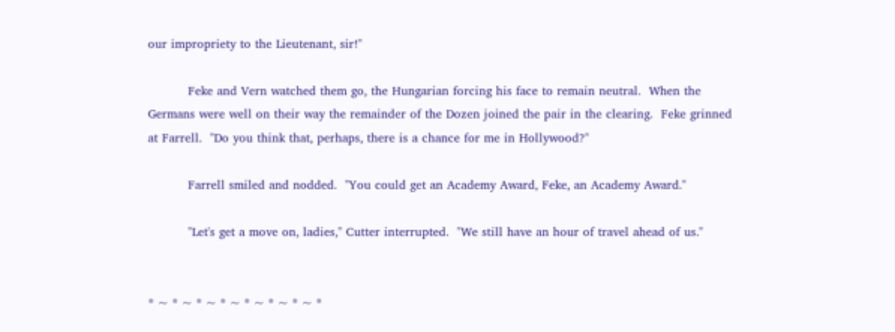our impropriety to the Lieutenant, sir!"

          Feke and Vern watched them go, the Hungarian forcing his face to remain neutral.  When the Germans were well on their way the remainder of the Dozen joined the pair in the clearing.  Feke grinned at Farrell.  "Do you think that, perhaps, there is a chance for me in Hollywood?"

          Farrell smiled and nodded.  "You could get an Academy Award, Feke, an Academy Award."

          "Let's get a move on, ladies," Cutter interrupted.  "We still have an hour of travel ahead of us."


* ~ * ~ * ~ * ~ * ~ * ~ * ~ *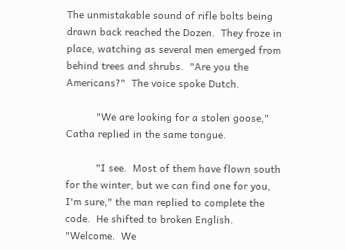The unmistakable sound of rifle bolts being drawn back reached the Dozen.  They froze in place, watching as several men emerged from behind trees and shrubs.  "Are you the Americans?"  The voice spoke Dutch.

          "We are looking for a stolen goose," Catha replied in the same tongue.

          "I see.  Most of them have flown south for the winter, but we can find one for you, I'm sure," the man replied to complete the code.  He shifted to broken English. "Welcome.  We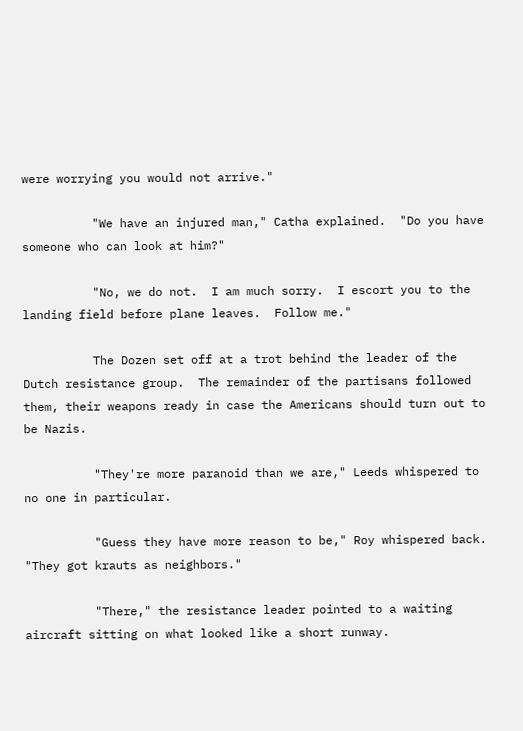were worrying you would not arrive."

          "We have an injured man," Catha explained.  "Do you have someone who can look at him?"

          "No, we do not.  I am much sorry.  I escort you to the landing field before plane leaves.  Follow me."

          The Dozen set off at a trot behind the leader of the Dutch resistance group.  The remainder of the partisans followed them, their weapons ready in case the Americans should turn out to be Nazis.

          "They're more paranoid than we are," Leeds whispered to no one in particular.

          "Guess they have more reason to be," Roy whispered back.  "They got krauts as neighbors."

          "There," the resistance leader pointed to a waiting aircraft sitting on what looked like a short runway.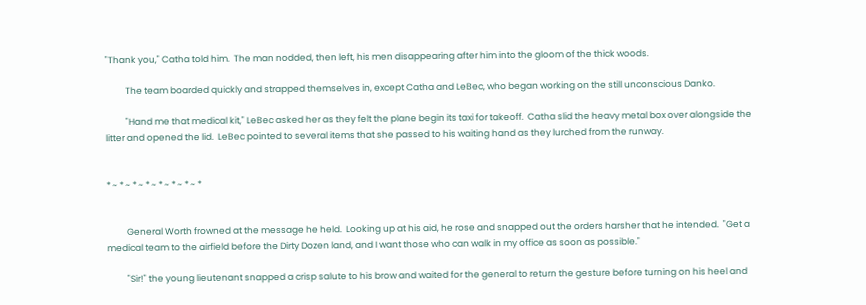"Thank you," Catha told him.  The man nodded, then left, his men disappearing after him into the gloom of the thick woods.

          The team boarded quickly and strapped themselves in, except Catha and LeBec, who began working on the still unconscious Danko.

          "Hand me that medical kit," LeBec asked her as they felt the plane begin its taxi for takeoff.  Catha slid the heavy metal box over alongside the litter and opened the lid.  LeBec pointed to several items that she passed to his waiting hand as they lurched from the runway.


* ~ * ~ * ~ * ~ * ~ * ~ * ~ *


          General Worth frowned at the message he held.  Looking up at his aid, he rose and snapped out the orders harsher that he intended.  "Get a medical team to the airfield before the Dirty Dozen land, and I want those who can walk in my office as soon as possible."

          "Sir!" the young lieutenant snapped a crisp salute to his brow and waited for the general to return the gesture before turning on his heel and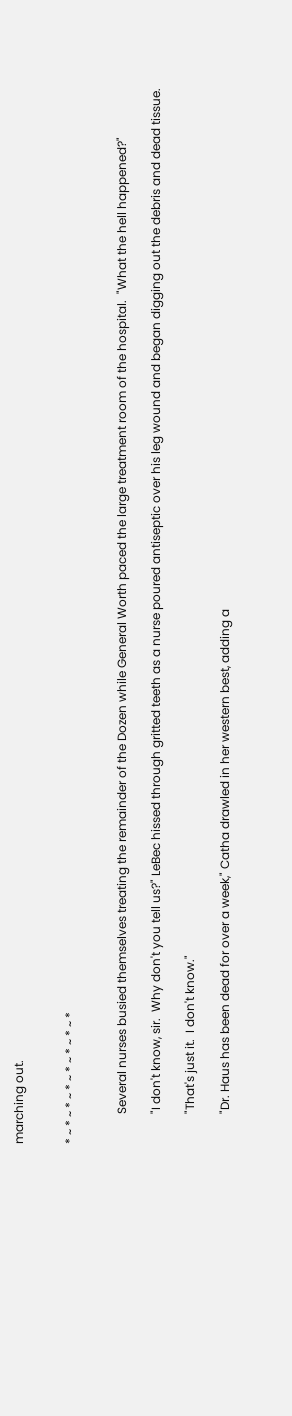marching out.


* ~ * ~ * ~ * ~ * ~ * ~ * ~ *


          Several nurses busied themselves treating the remainder of the Dozen while General Worth paced the large treatment room of the hospital.  "What the hell happened?"

          "I don't know, sir.  Why don't you tell us?" LeBec hissed through gritted teeth as a nurse poured antiseptic over his leg wound and began digging out the debris and dead tissue.

          "That's just it.  I don't know."

          "Dr. Haus has been dead for over a week," Catha drawled in her western best, adding a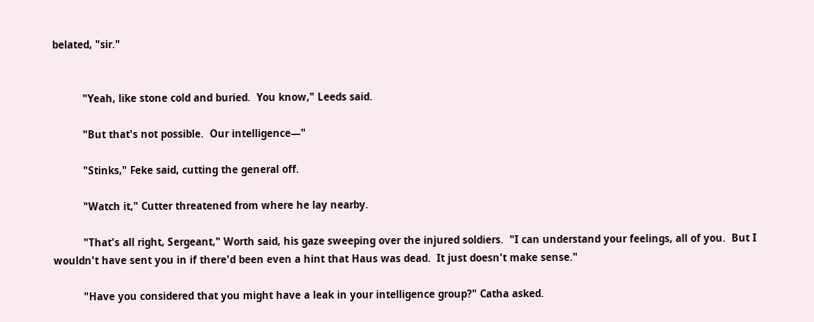belated, "sir."


          "Yeah, like stone cold and buried.  You know," Leeds said.

          "But that's not possible.  Our intelligence—"

          "Stinks," Feke said, cutting the general off.

          "Watch it," Cutter threatened from where he lay nearby.

          "That's all right, Sergeant," Worth said, his gaze sweeping over the injured soldiers.  "I can understand your feelings, all of you.  But I wouldn't have sent you in if there'd been even a hint that Haus was dead.  It just doesn't make sense."

          "Have you considered that you might have a leak in your intelligence group?" Catha asked.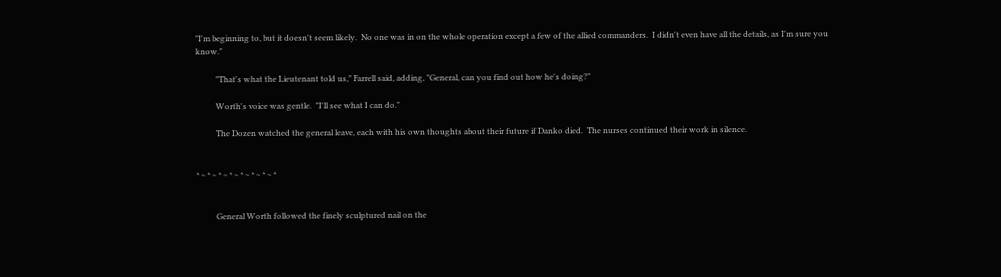"I'm beginning to, but it doesn't seem likely.  No one was in on the whole operation except a few of the allied commanders.  I didn't even have all the details, as I'm sure you know."

          "That's what the Lieutenant told us," Farrell said, adding, "General, can you find out how he's doing?"

          Worth's voice was gentle.  "I'll see what I can do."

          The Dozen watched the general leave, each with his own thoughts about their future if Danko died.  The nurses continued their work in silence.


* ~ * ~ * ~ * ~ * ~ * ~ * ~ *


          General Worth followed the finely sculptured nail on the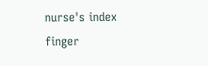nurse's index finger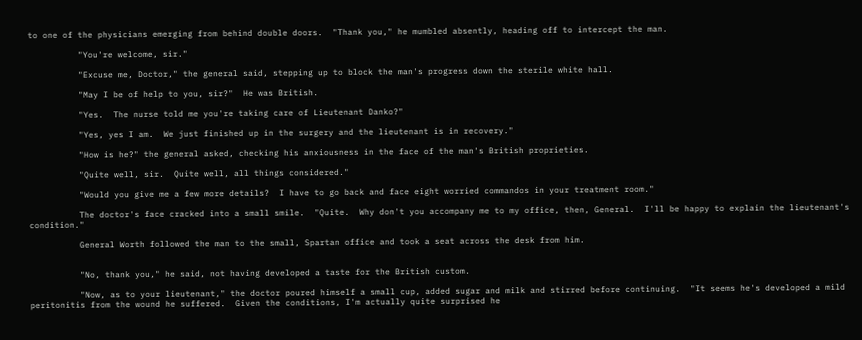to one of the physicians emerging from behind double doors.  "Thank you," he mumbled absently, heading off to intercept the man.

          "You're welcome, sir."

          "Excuse me, Doctor," the general said, stepping up to block the man's progress down the sterile white hall.

          "May I be of help to you, sir?"  He was British.

          "Yes.  The nurse told me you're taking care of Lieutenant Danko?"

          "Yes, yes I am.  We just finished up in the surgery and the lieutenant is in recovery."

          "How is he?" the general asked, checking his anxiousness in the face of the man's British proprieties.

          "Quite well, sir.  Quite well, all things considered."

          "Would you give me a few more details?  I have to go back and face eight worried commandos in your treatment room."

          The doctor's face cracked into a small smile.  "Quite.  Why don't you accompany me to my office, then, General.  I'll be happy to explain the lieutenant's condition."

          General Worth followed the man to the small, Spartan office and took a seat across the desk from him.


          "No, thank you," he said, not having developed a taste for the British custom.

          "Now, as to your lieutenant," the doctor poured himself a small cup, added sugar and milk and stirred before continuing.  "It seems he's developed a mild peritonitis from the wound he suffered.  Given the conditions, I'm actually quite surprised he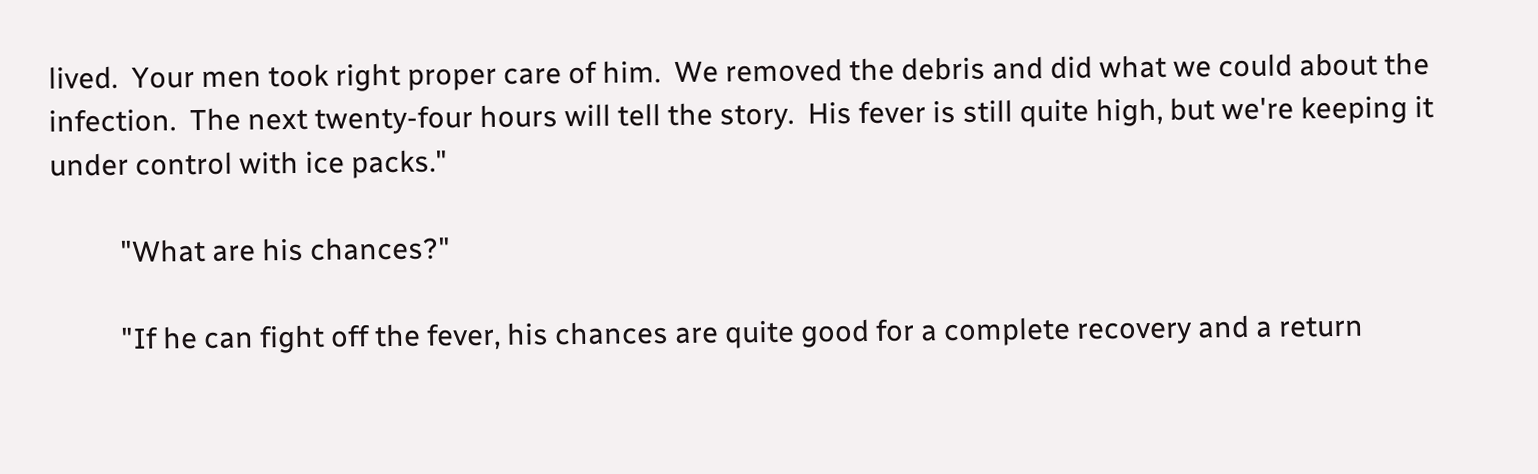lived.  Your men took right proper care of him.  We removed the debris and did what we could about the infection.  The next twenty-four hours will tell the story.  His fever is still quite high, but we're keeping it under control with ice packs."

          "What are his chances?"

          "If he can fight off the fever, his chances are quite good for a complete recovery and a return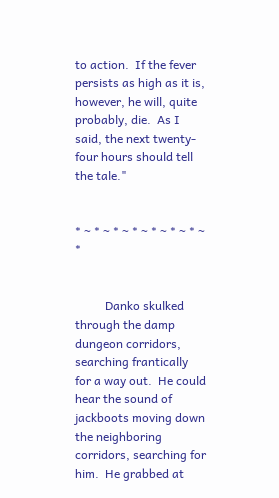to action.  If the fever persists as high as it is, however, he will, quite probably, die.  As I said, the next twenty-four hours should tell the tale."


* ~ * ~ * ~ * ~ * ~ * ~ * ~ *


          Danko skulked through the damp dungeon corridors, searching frantically for a way out.  He could hear the sound of jackboots moving down the neighboring corridors, searching for him.  He grabbed at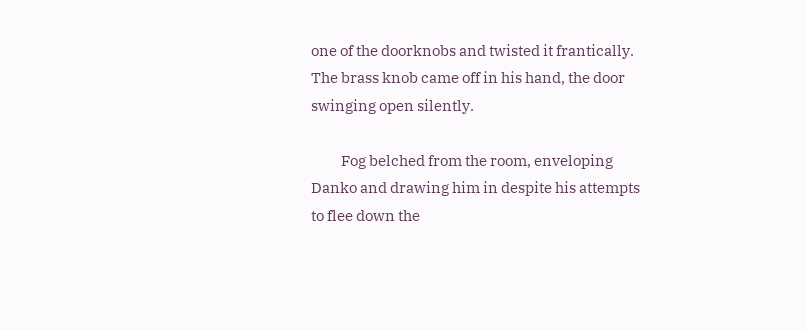one of the doorknobs and twisted it frantically.  The brass knob came off in his hand, the door swinging open silently.

          Fog belched from the room, enveloping Danko and drawing him in despite his attempts to flee down the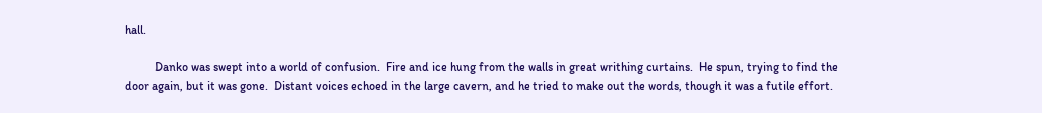hall.

          Danko was swept into a world of confusion.  Fire and ice hung from the walls in great writhing curtains.  He spun, trying to find the door again, but it was gone.  Distant voices echoed in the large cavern, and he tried to make out the words, though it was a futile effort.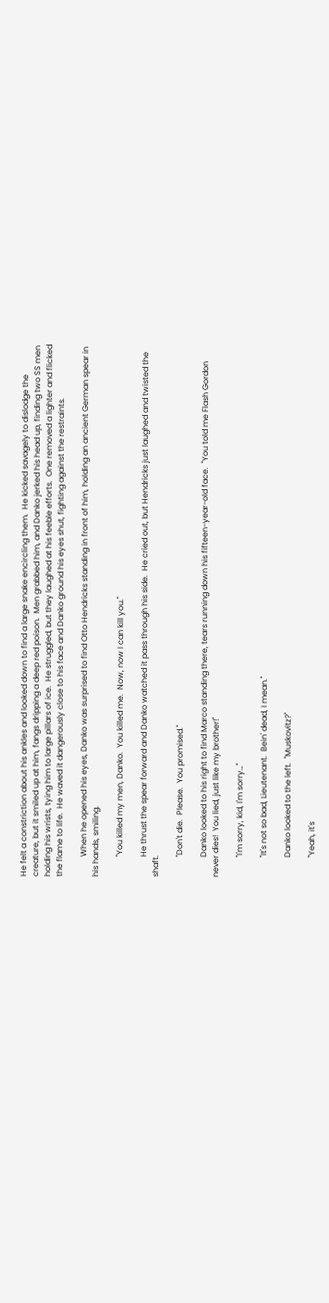He felt a constriction about his ankles and looked down to find a large snake encircling them.  He kicked savagely to dislodge the creature, but it smiled up at him, fangs dripping a deep red poison.  Men grabbed him, and Danko jerked his head up, finding two SS men holding his wrists, tying him to large pillars of ice.  He struggled, but they laughed at his feeble efforts.  One removed a lighter and flicked the flame to life.  He waved it dangerously close to his face and Danko ground his eyes shut, fighting against the restraints.

          When he opened his eyes, Danko was surprised to find Otto Hendricks standing in front of him, holding an ancient German spear in his hands, smiling.

          "You killed my men, Danko.  You killed me.  Now, now I can kill you."

          He thrust the spear forward and Danko watched it pass through his side.  He cried out, but Hendricks just laughed and twisted the shaft.

          "Don't die.  Please.  You promised."

          Danko looked to his right to find Marco standing there, tears running down his fifteen-year-old face.  "You told me Flash Gordon never dies!  You lied, just like my brother!"

          "I'm sorry, kid, I'm sorry…"

          "It's not so bad, Lieutenant.  Bein' dead, I mean."

          Danko looked to the left.  "Muskovitz?"

          "Yeah, it's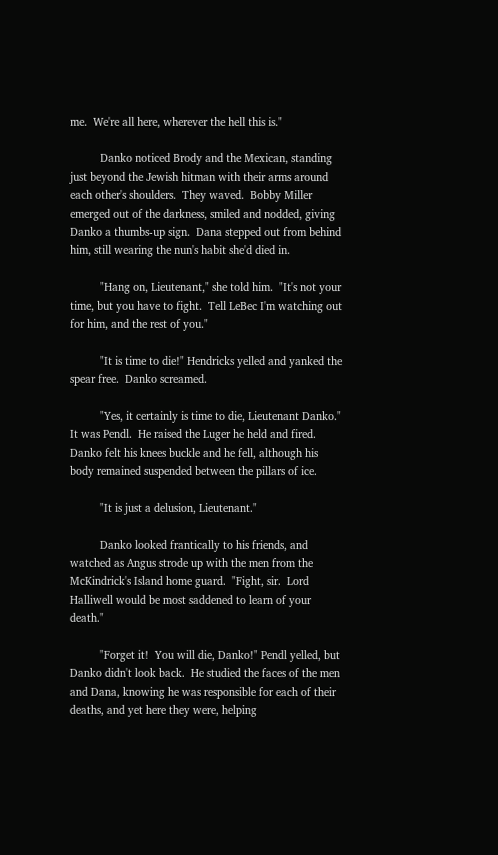me.  We're all here, wherever the hell this is."

          Danko noticed Brody and the Mexican, standing just beyond the Jewish hitman with their arms around each other's shoulders.  They waved.  Bobby Miller emerged out of the darkness, smiled and nodded, giving Danko a thumbs-up sign.  Dana stepped out from behind him, still wearing the nun's habit she'd died in.

          "Hang on, Lieutenant," she told him.  "It's not your time, but you have to fight.  Tell LeBec I'm watching out for him, and the rest of you."

          "It is time to die!" Hendricks yelled and yanked the spear free.  Danko screamed.

          "Yes, it certainly is time to die, Lieutenant Danko."  It was Pendl.  He raised the Luger he held and fired.  Danko felt his knees buckle and he fell, although his body remained suspended between the pillars of ice.

          "It is just a delusion, Lieutenant."

          Danko looked frantically to his friends, and watched as Angus strode up with the men from the McKindrick's Island home guard.  "Fight, sir.  Lord Halliwell would be most saddened to learn of your death."

          "Forget it!  You will die, Danko!" Pendl yelled, but Danko didn't look back.  He studied the faces of the men and Dana, knowing he was responsible for each of their deaths, and yet here they were, helping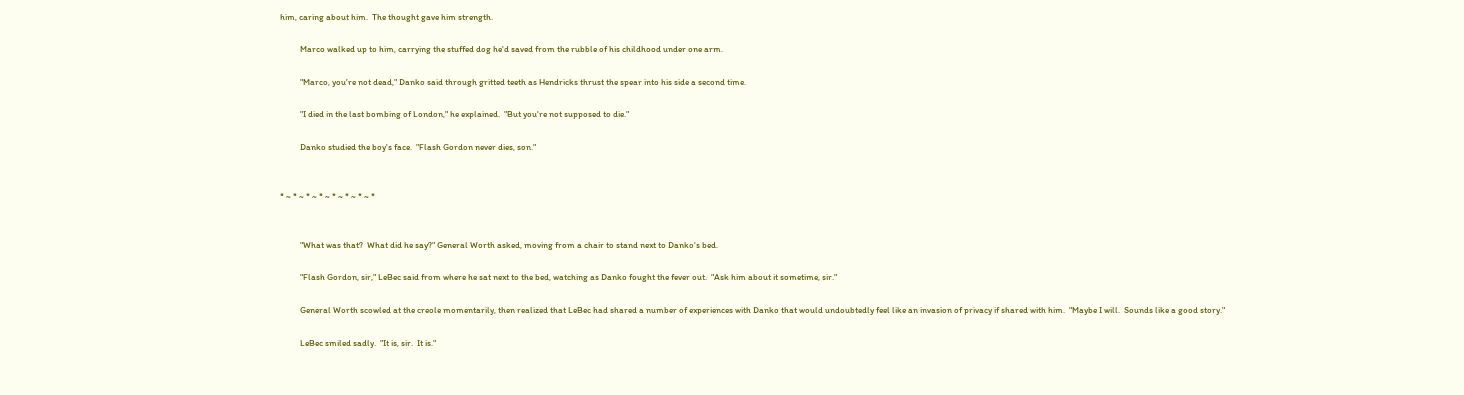him, caring about him.  The thought gave him strength.

          Marco walked up to him, carrying the stuffed dog he'd saved from the rubble of his childhood under one arm.

          "Marco, you're not dead," Danko said through gritted teeth as Hendricks thrust the spear into his side a second time.

          "I died in the last bombing of London," he explained.  "But you're not supposed to die."

          Danko studied the boy's face.  "Flash Gordon never dies, son."


* ~ * ~ * ~ * ~ * ~ * ~ * ~ *


          "What was that?  What did he say?" General Worth asked, moving from a chair to stand next to Danko's bed.

          "Flash Gordon, sir," LeBec said from where he sat next to the bed, watching as Danko fought the fever out.  "Ask him about it sometime, sir."

          General Worth scowled at the creole momentarily, then realized that LeBec had shared a number of experiences with Danko that would undoubtedly feel like an invasion of privacy if shared with him.  "Maybe I will.  Sounds like a good story."

          LeBec smiled sadly.  "It is, sir.  It is."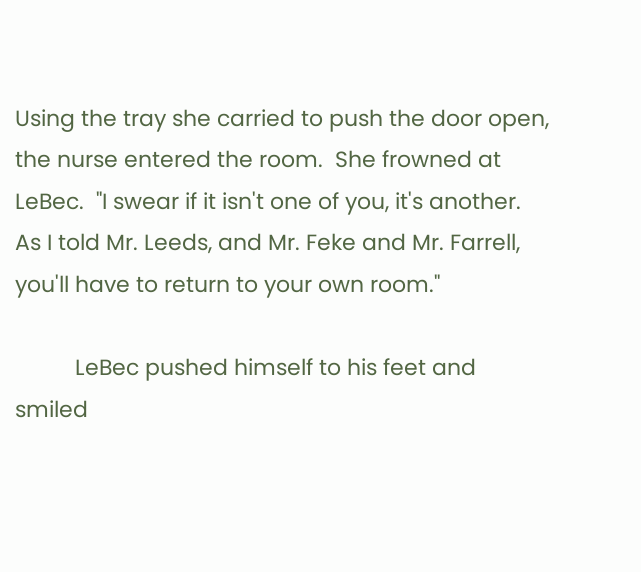Using the tray she carried to push the door open, the nurse entered the room.  She frowned at LeBec.  "I swear if it isn't one of you, it's another.  As I told Mr. Leeds, and Mr. Feke and Mr. Farrell, you'll have to return to your own room."

          LeBec pushed himself to his feet and smiled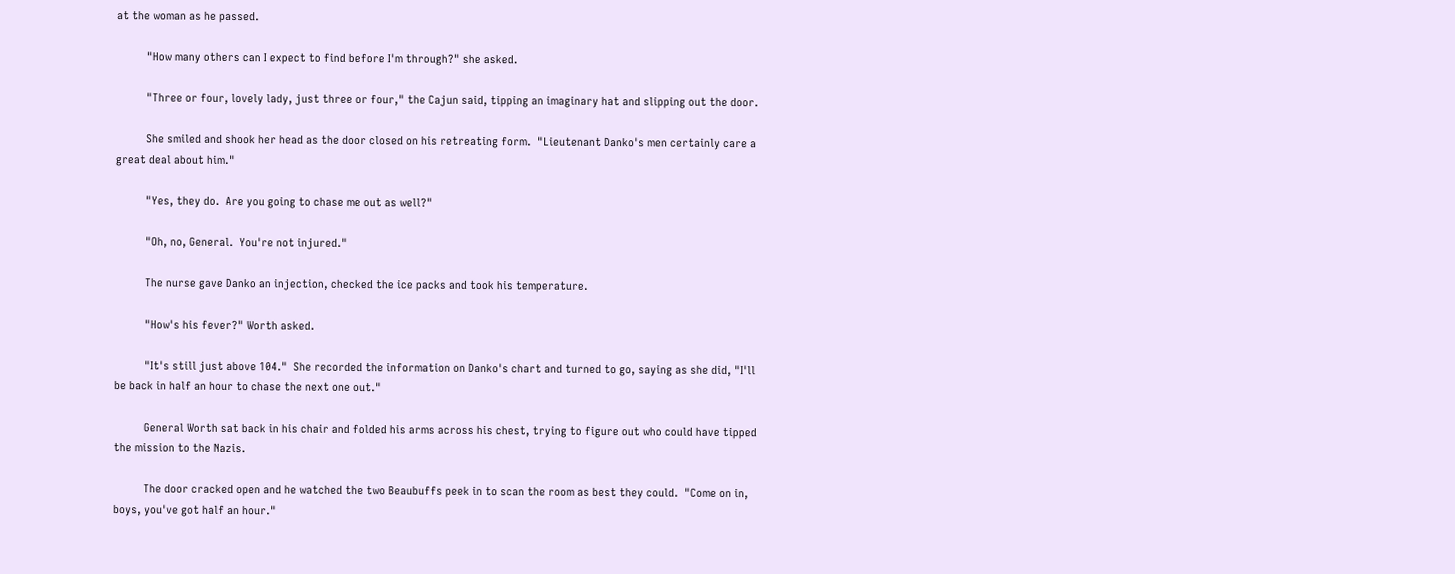at the woman as he passed.

          "How many others can I expect to find before I'm through?" she asked.

          "Three or four, lovely lady, just three or four," the Cajun said, tipping an imaginary hat and slipping out the door.

          She smiled and shook her head as the door closed on his retreating form.  "Lieutenant Danko's men certainly care a great deal about him."

          "Yes, they do.  Are you going to chase me out as well?"

          "Oh, no, General.  You're not injured."

          The nurse gave Danko an injection, checked the ice packs and took his temperature.

          "How's his fever?" Worth asked.

          "It's still just above 104."  She recorded the information on Danko's chart and turned to go, saying as she did, "I'll be back in half an hour to chase the next one out."

          General Worth sat back in his chair and folded his arms across his chest, trying to figure out who could have tipped the mission to the Nazis.

          The door cracked open and he watched the two Beaubuffs peek in to scan the room as best they could.  "Come on in, boys, you've got half an hour."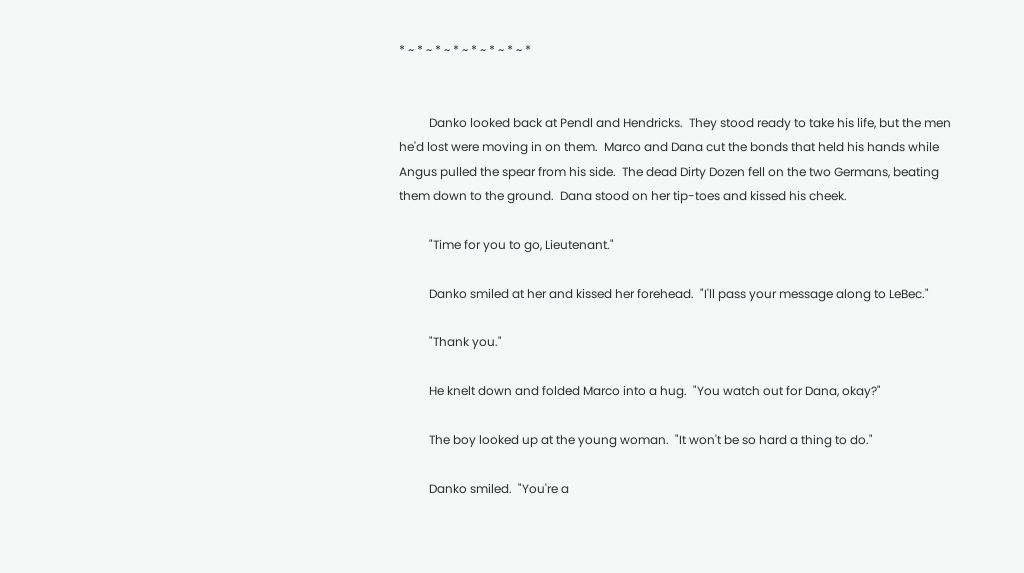* ~ * ~ * ~ * ~ * ~ * ~ * ~ *


          Danko looked back at Pendl and Hendricks.  They stood ready to take his life, but the men he'd lost were moving in on them.  Marco and Dana cut the bonds that held his hands while Angus pulled the spear from his side.  The dead Dirty Dozen fell on the two Germans, beating them down to the ground.  Dana stood on her tip-toes and kissed his cheek.

          "Time for you to go, Lieutenant."

          Danko smiled at her and kissed her forehead.  "I'll pass your message along to LeBec."

          "Thank you."

          He knelt down and folded Marco into a hug.  "You watch out for Dana, okay?"

          The boy looked up at the young woman.  "It won't be so hard a thing to do."

          Danko smiled.  "You're a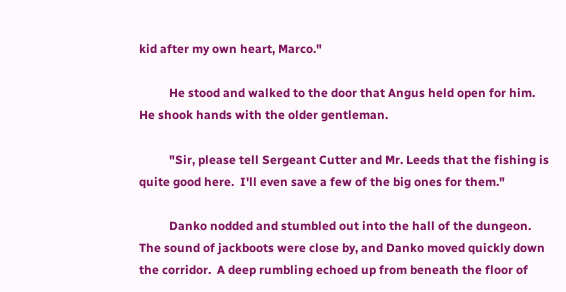kid after my own heart, Marco."

          He stood and walked to the door that Angus held open for him.  He shook hands with the older gentleman.

          "Sir, please tell Sergeant Cutter and Mr. Leeds that the fishing is quite good here.  I'll even save a few of the big ones for them."

          Danko nodded and stumbled out into the hall of the dungeon.  The sound of jackboots were close by, and Danko moved quickly down the corridor.  A deep rumbling echoed up from beneath the floor of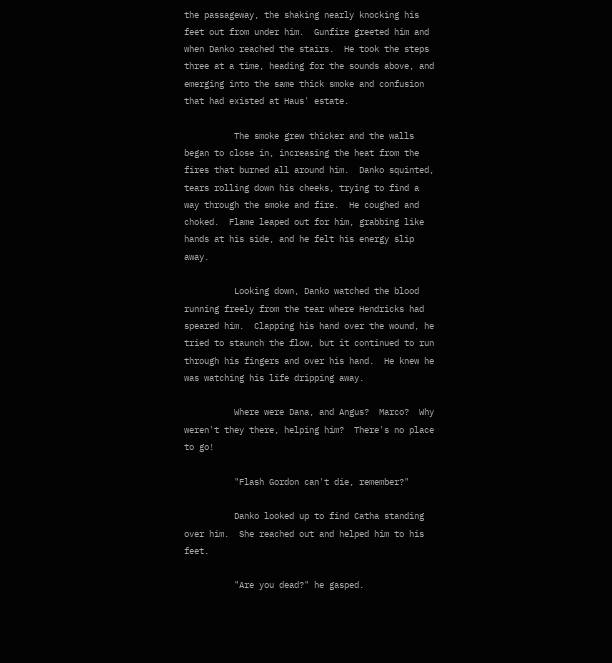the passageway, the shaking nearly knocking his feet out from under him.  Gunfire greeted him and when Danko reached the stairs.  He took the steps three at a time, heading for the sounds above, and emerging into the same thick smoke and confusion that had existed at Haus' estate.

          The smoke grew thicker and the walls began to close in, increasing the heat from the fires that burned all around him.  Danko squinted, tears rolling down his cheeks, trying to find a way through the smoke and fire.  He coughed and choked.  Flame leaped out for him, grabbing like hands at his side, and he felt his energy slip away.

          Looking down, Danko watched the blood running freely from the tear where Hendricks had speared him.  Clapping his hand over the wound, he tried to staunch the flow, but it continued to run through his fingers and over his hand.  He knew he was watching his life dripping away.

          Where were Dana, and Angus?  Marco?  Why weren't they there, helping him?  There's no place to go!

          "Flash Gordon can't die, remember?"

          Danko looked up to find Catha standing over him.  She reached out and helped him to his feet.

          "Are you dead?" he gasped.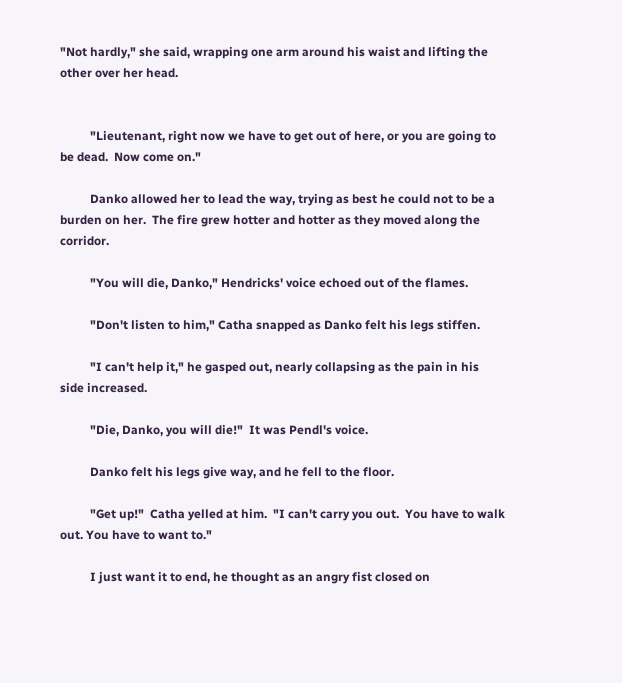"Not hardly," she said, wrapping one arm around his waist and lifting the other over her head.


          "Lieutenant, right now we have to get out of here, or you are going to be dead.  Now come on."

          Danko allowed her to lead the way, trying as best he could not to be a burden on her.  The fire grew hotter and hotter as they moved along the corridor.

          "You will die, Danko," Hendricks' voice echoed out of the flames.

          "Don't listen to him," Catha snapped as Danko felt his legs stiffen.

          "I can't help it," he gasped out, nearly collapsing as the pain in his side increased.

          "Die, Danko, you will die!"  It was Pendl's voice.

          Danko felt his legs give way, and he fell to the floor.

          "Get up!"  Catha yelled at him.  "I can't carry you out.  You have to walk out. You have to want to."

          I just want it to end, he thought as an angry fist closed on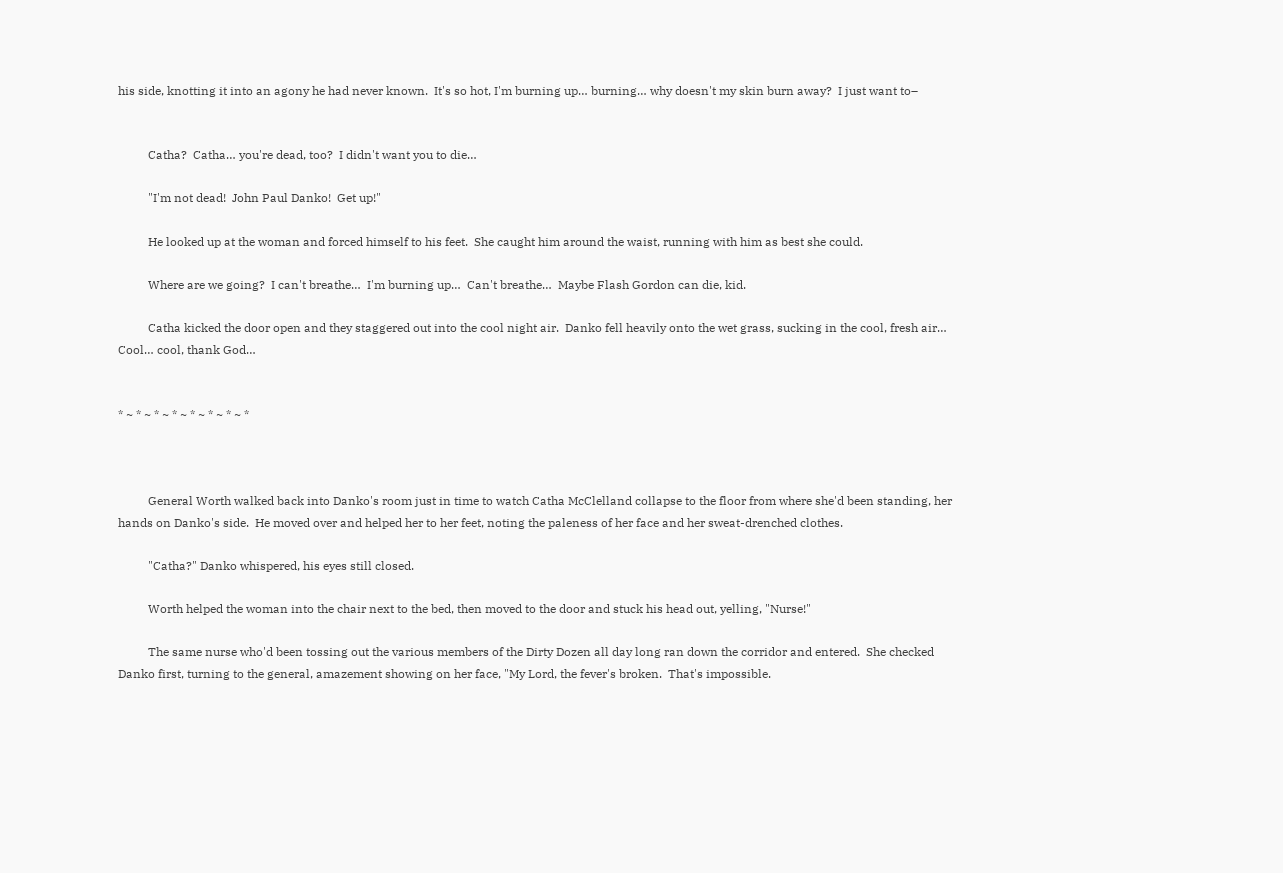his side, knotting it into an agony he had never known.  It's so hot, I'm burning up… burning… why doesn't my skin burn away?  I just want to–


          Catha?  Catha… you're dead, too?  I didn't want you to die…

          "I'm not dead!  John Paul Danko!  Get up!"

          He looked up at the woman and forced himself to his feet.  She caught him around the waist, running with him as best she could.

          Where are we going?  I can't breathe…  I'm burning up…  Can't breathe…  Maybe Flash Gordon can die, kid.

          Catha kicked the door open and they staggered out into the cool night air.  Danko fell heavily onto the wet grass, sucking in the cool, fresh air…  Cool… cool, thank God…


* ~ * ~ * ~ * ~ * ~ * ~ * ~ *



          General Worth walked back into Danko's room just in time to watch Catha McClelland collapse to the floor from where she'd been standing, her hands on Danko's side.  He moved over and helped her to her feet, noting the paleness of her face and her sweat-drenched clothes.

          "Catha?" Danko whispered, his eyes still closed.

          Worth helped the woman into the chair next to the bed, then moved to the door and stuck his head out, yelling, "Nurse!"

          The same nurse who'd been tossing out the various members of the Dirty Dozen all day long ran down the corridor and entered.  She checked Danko first, turning to the general, amazement showing on her face, "My Lord, the fever's broken.  That's impossible.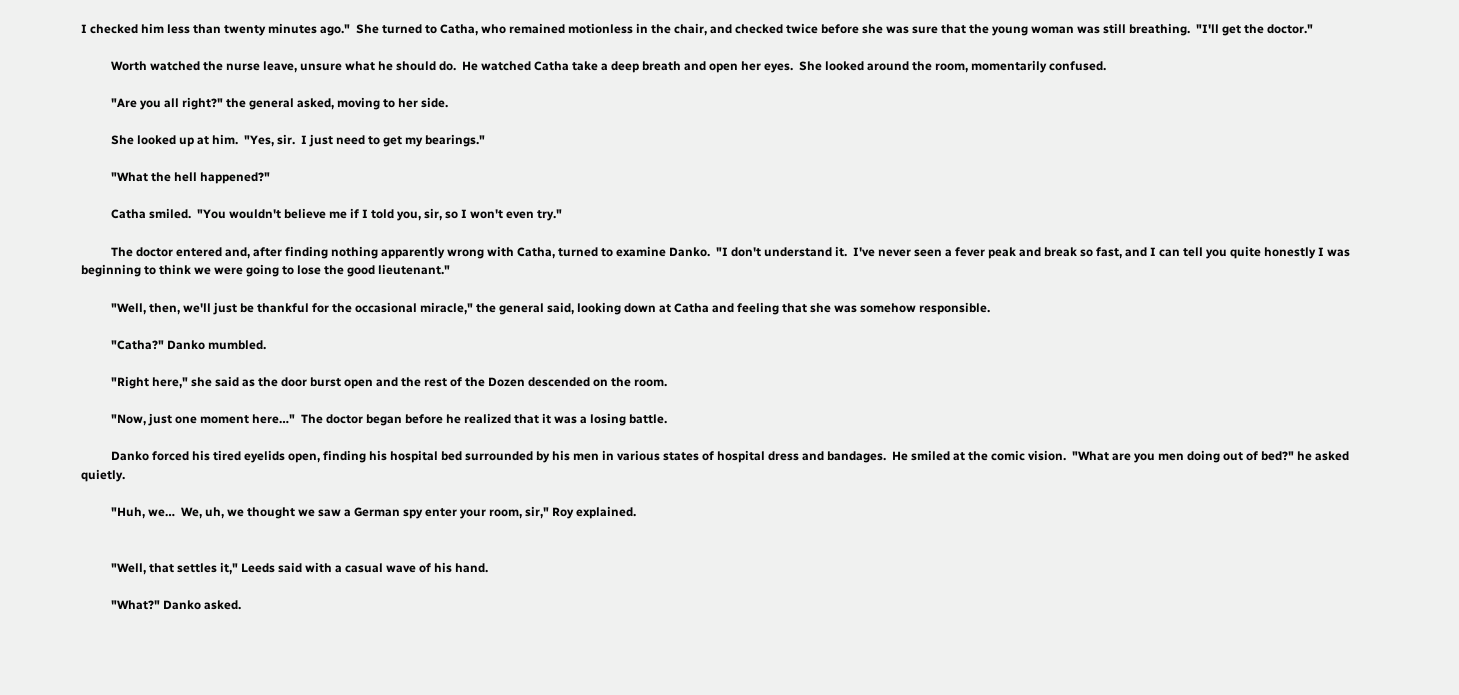I checked him less than twenty minutes ago."  She turned to Catha, who remained motionless in the chair, and checked twice before she was sure that the young woman was still breathing.  "I'll get the doctor."

          Worth watched the nurse leave, unsure what he should do.  He watched Catha take a deep breath and open her eyes.  She looked around the room, momentarily confused.

          "Are you all right?" the general asked, moving to her side.

          She looked up at him.  "Yes, sir.  I just need to get my bearings."

          "What the hell happened?"

          Catha smiled.  "You wouldn't believe me if I told you, sir, so I won't even try."

          The doctor entered and, after finding nothing apparently wrong with Catha, turned to examine Danko.  "I don't understand it.  I've never seen a fever peak and break so fast, and I can tell you quite honestly I was beginning to think we were going to lose the good lieutenant."

          "Well, then, we'll just be thankful for the occasional miracle," the general said, looking down at Catha and feeling that she was somehow responsible.

          "Catha?" Danko mumbled.

          "Right here," she said as the door burst open and the rest of the Dozen descended on the room.

          "Now, just one moment here…"  The doctor began before he realized that it was a losing battle.

          Danko forced his tired eyelids open, finding his hospital bed surrounded by his men in various states of hospital dress and bandages.  He smiled at the comic vision.  "What are you men doing out of bed?" he asked quietly.

          "Huh, we…  We, uh, we thought we saw a German spy enter your room, sir," Roy explained.


          "Well, that settles it," Leeds said with a casual wave of his hand.

          "What?" Danko asked.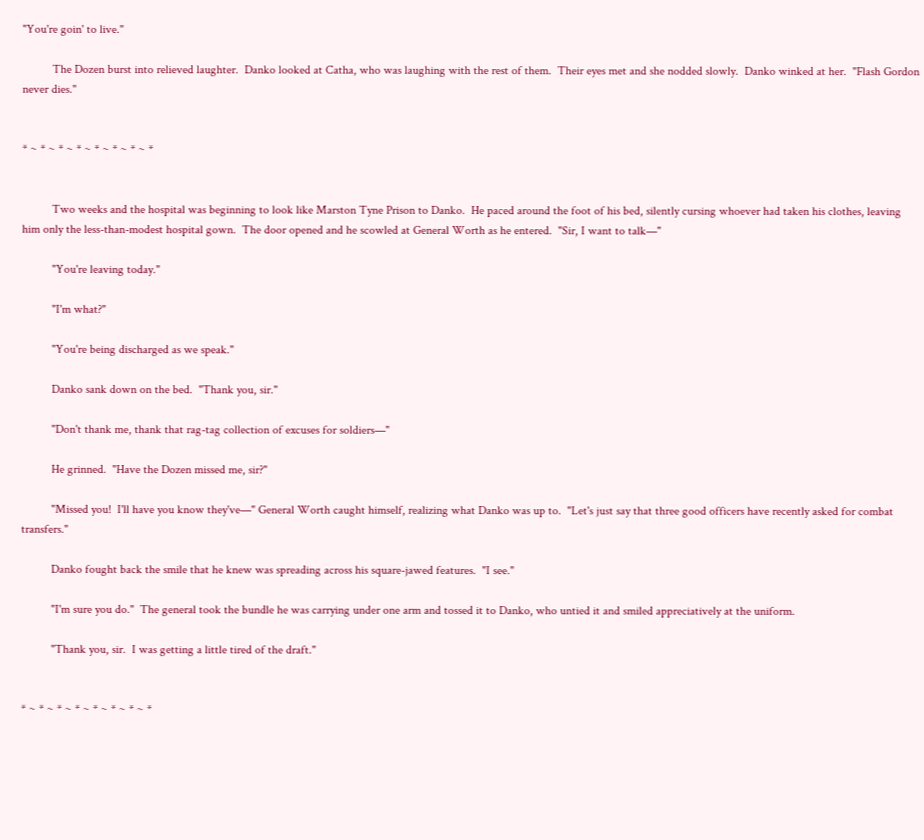"You're goin' to live."

          The Dozen burst into relieved laughter.  Danko looked at Catha, who was laughing with the rest of them.  Their eyes met and she nodded slowly.  Danko winked at her.  "Flash Gordon never dies."


* ~ * ~ * ~ * ~ * ~ * ~ * ~ *


          Two weeks and the hospital was beginning to look like Marston Tyne Prison to Danko.  He paced around the foot of his bed, silently cursing whoever had taken his clothes, leaving him only the less-than-modest hospital gown.  The door opened and he scowled at General Worth as he entered.  "Sir, I want to talk—"

          "You're leaving today."

          "I'm what?"

          "You're being discharged as we speak."

          Danko sank down on the bed.  "Thank you, sir."

          "Don't thank me, thank that rag-tag collection of excuses for soldiers—"

          He grinned.  "Have the Dozen missed me, sir?"

          "Missed you!  I'll have you know they've—" General Worth caught himself, realizing what Danko was up to.  "Let's just say that three good officers have recently asked for combat transfers."

          Danko fought back the smile that he knew was spreading across his square-jawed features.  "I see."

          "I'm sure you do."  The general took the bundle he was carrying under one arm and tossed it to Danko, who untied it and smiled appreciatively at the uniform.

          "Thank you, sir.  I was getting a little tired of the draft."


* ~ * ~ * ~ * ~ * ~ * ~ * ~ *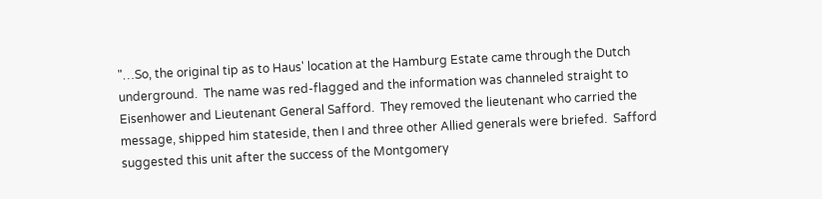"…So, the original tip as to Haus' location at the Hamburg Estate came through the Dutch underground.  The name was red-flagged and the information was channeled straight to Eisenhower and Lieutenant General Safford.  They removed the lieutenant who carried the message, shipped him stateside, then I and three other Allied generals were briefed.  Safford suggested this unit after the success of the Montgomery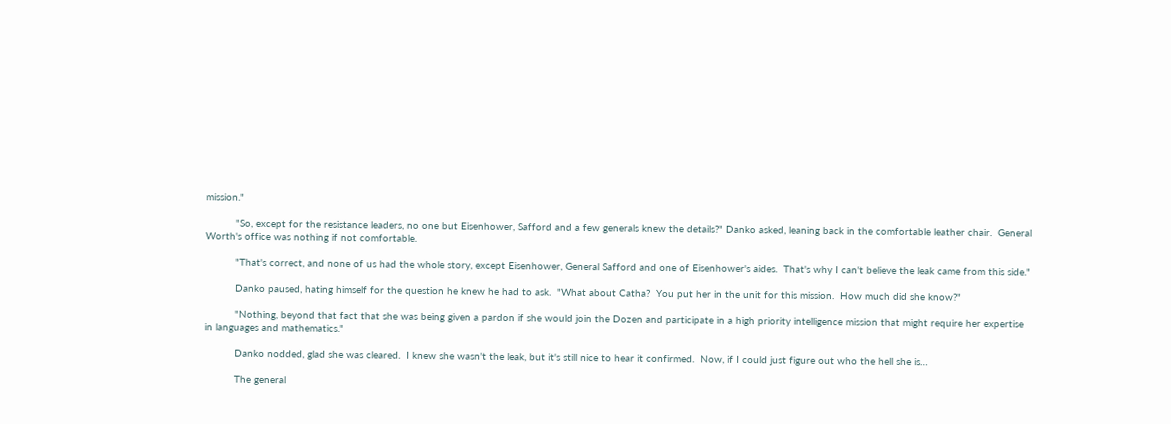mission."

          "So, except for the resistance leaders, no one but Eisenhower, Safford and a few generals knew the details?" Danko asked, leaning back in the comfortable leather chair.  General Worth's office was nothing if not comfortable.

          "That's correct, and none of us had the whole story, except Eisenhower, General Safford and one of Eisenhower's aides.  That's why I can't believe the leak came from this side."

          Danko paused, hating himself for the question he knew he had to ask.  "What about Catha?  You put her in the unit for this mission.  How much did she know?"

          "Nothing, beyond that fact that she was being given a pardon if she would join the Dozen and participate in a high priority intelligence mission that might require her expertise in languages and mathematics."

          Danko nodded, glad she was cleared.  I knew she wasn't the leak, but it's still nice to hear it confirmed.  Now, if I could just figure out who the hell she is…

          The general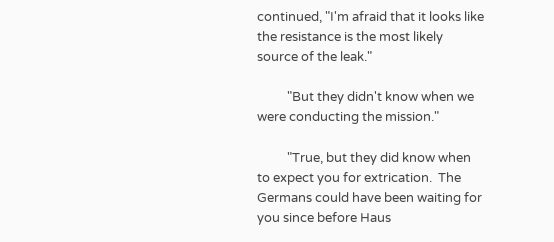continued, "I'm afraid that it looks like the resistance is the most likely source of the leak."

          "But they didn't know when we were conducting the mission."

          "True, but they did know when to expect you for extrication.  The Germans could have been waiting for you since before Haus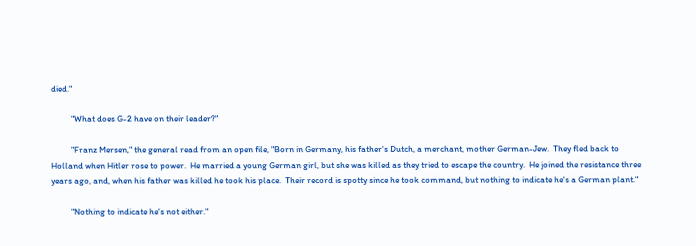died."

          "What does G-2 have on their leader?"

          "Franz Mersen," the general read from an open file, "Born in Germany, his father's Dutch, a merchant, mother German-Jew.  They fled back to Holland when Hitler rose to power.  He married a young German girl, but she was killed as they tried to escape the country.  He joined the resistance three years ago, and, when his father was killed he took his place.  Their record is spotty since he took command, but nothing to indicate he's a German plant."

          "Nothing to indicate he's not either."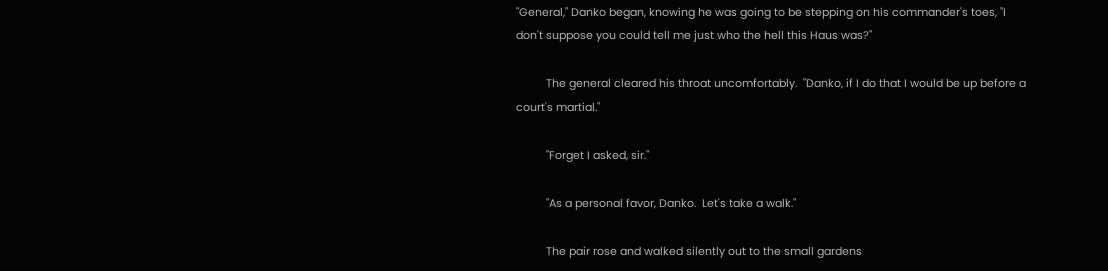"General," Danko began, knowing he was going to be stepping on his commander's toes, "I don't suppose you could tell me just who the hell this Haus was?"

          The general cleared his throat uncomfortably.  "Danko, if I do that I would be up before a court's martial."

          "Forget I asked, sir."

          "As a personal favor, Danko.  Let's take a walk."

          The pair rose and walked silently out to the small gardens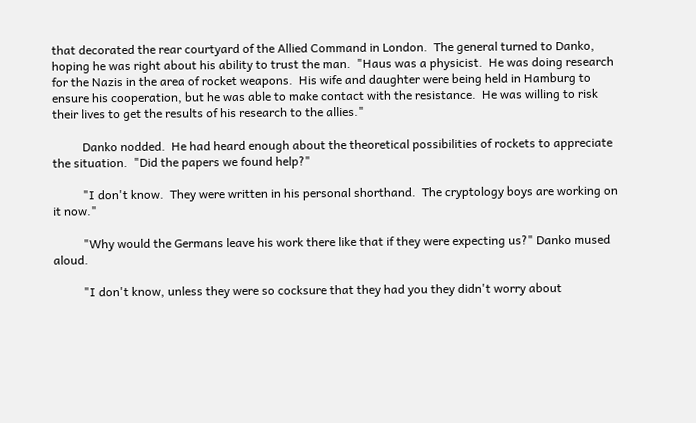that decorated the rear courtyard of the Allied Command in London.  The general turned to Danko, hoping he was right about his ability to trust the man.  "Haus was a physicist.  He was doing research for the Nazis in the area of rocket weapons.  His wife and daughter were being held in Hamburg to ensure his cooperation, but he was able to make contact with the resistance.  He was willing to risk their lives to get the results of his research to the allies."

          Danko nodded.  He had heard enough about the theoretical possibilities of rockets to appreciate the situation.  "Did the papers we found help?"

          "I don't know.  They were written in his personal shorthand.  The cryptology boys are working on it now."

          "Why would the Germans leave his work there like that if they were expecting us?" Danko mused aloud.

          "I don't know, unless they were so cocksure that they had you they didn't worry about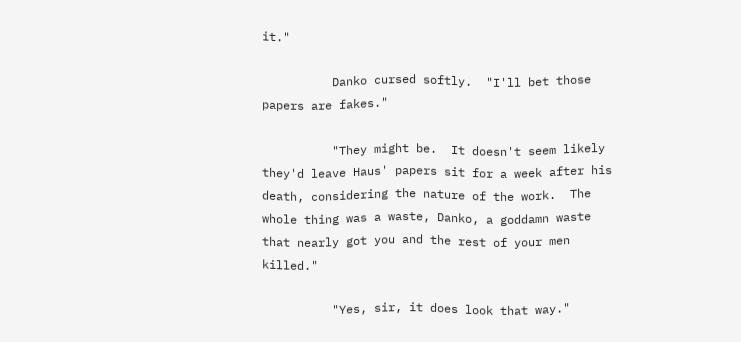it."

          Danko cursed softly.  "I'll bet those papers are fakes."

          "They might be.  It doesn't seem likely they'd leave Haus' papers sit for a week after his death, considering the nature of the work.  The whole thing was a waste, Danko, a goddamn waste that nearly got you and the rest of your men killed."

          "Yes, sir, it does look that way."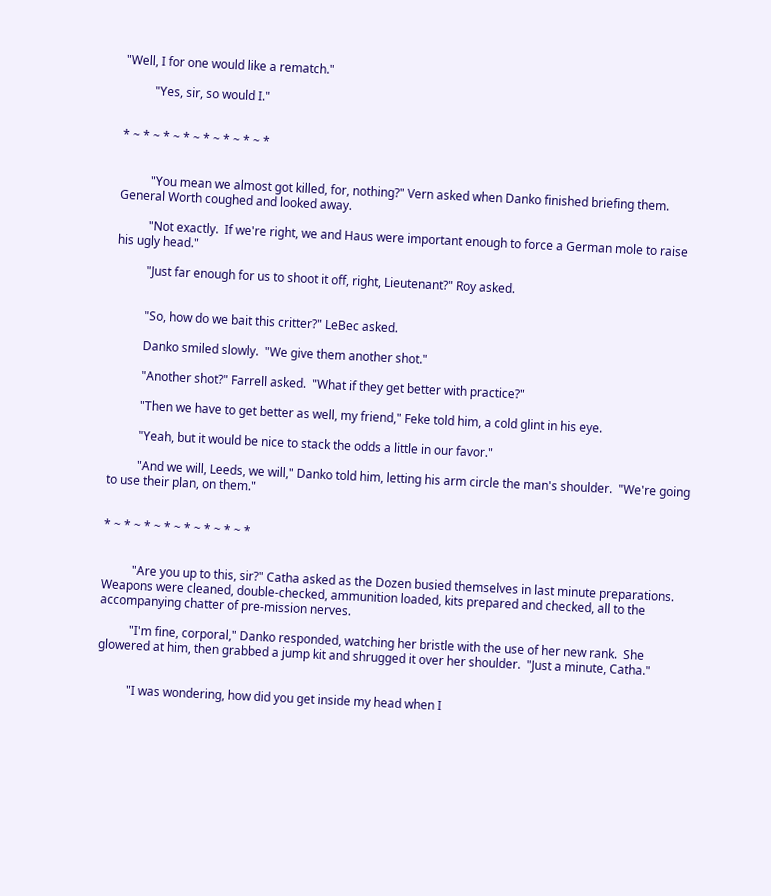"Well, I for one would like a rematch."

          "Yes, sir, so would I."


* ~ * ~ * ~ * ~ * ~ * ~ * ~ *


          "You mean we almost got killed, for, nothing?" Vern asked when Danko finished briefing them.  General Worth coughed and looked away.

          "Not exactly.  If we're right, we and Haus were important enough to force a German mole to raise his ugly head."

          "Just far enough for us to shoot it off, right, Lieutenant?" Roy asked.


          "So, how do we bait this critter?" LeBec asked.

          Danko smiled slowly.  "We give them another shot."

          "Another shot?" Farrell asked.  "What if they get better with practice?"

          "Then we have to get better as well, my friend," Feke told him, a cold glint in his eye.

          "Yeah, but it would be nice to stack the odds a little in our favor."

          "And we will, Leeds, we will," Danko told him, letting his arm circle the man's shoulder.  "We're going to use their plan, on them."


* ~ * ~ * ~ * ~ * ~ * ~ * ~ *


          "Are you up to this, sir?" Catha asked as the Dozen busied themselves in last minute preparations.  Weapons were cleaned, double-checked, ammunition loaded, kits prepared and checked, all to the accompanying chatter of pre-mission nerves.

          "I'm fine, corporal," Danko responded, watching her bristle with the use of her new rank.  She glowered at him, then grabbed a jump kit and shrugged it over her shoulder.  "Just a minute, Catha."


          "I was wondering, how did you get inside my head when I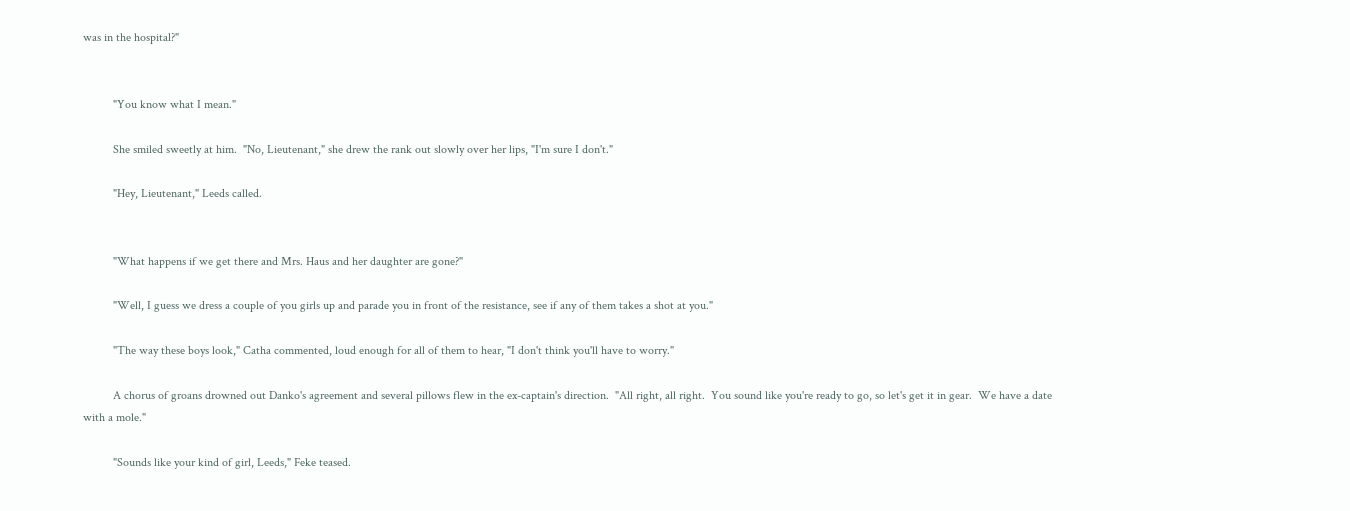was in the hospital?"


          "You know what I mean."

          She smiled sweetly at him.  "No, Lieutenant," she drew the rank out slowly over her lips, "I'm sure I don't."

          "Hey, Lieutenant," Leeds called.


          "What happens if we get there and Mrs. Haus and her daughter are gone?"

          "Well, I guess we dress a couple of you girls up and parade you in front of the resistance, see if any of them takes a shot at you."

          "The way these boys look," Catha commented, loud enough for all of them to hear, "I don't think you'll have to worry."

          A chorus of groans drowned out Danko's agreement and several pillows flew in the ex-captain's direction.  "All right, all right.  You sound like you're ready to go, so let's get it in gear.  We have a date with a mole."

          "Sounds like your kind of girl, Leeds," Feke teased.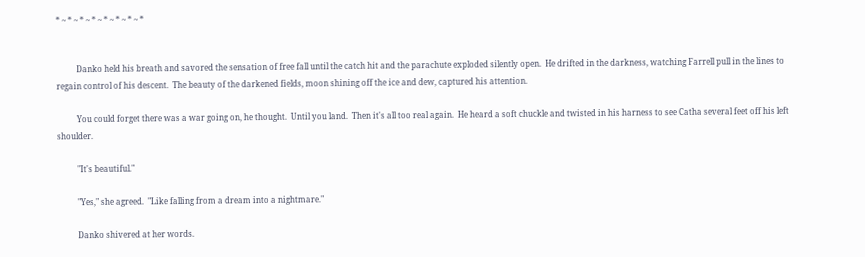* ~ * ~ * ~ * ~ * ~ * ~ * ~ *


          Danko held his breath and savored the sensation of free fall until the catch hit and the parachute exploded silently open.  He drifted in the darkness, watching Farrell pull in the lines to regain control of his descent.  The beauty of the darkened fields, moon shining off the ice and dew, captured his attention.

          You could forget there was a war going on, he thought.  Until you land.  Then it's all too real again.  He heard a soft chuckle and twisted in his harness to see Catha several feet off his left shoulder.

          "It's beautiful."

          "Yes," she agreed.  "Like falling from a dream into a nightmare."

          Danko shivered at her words.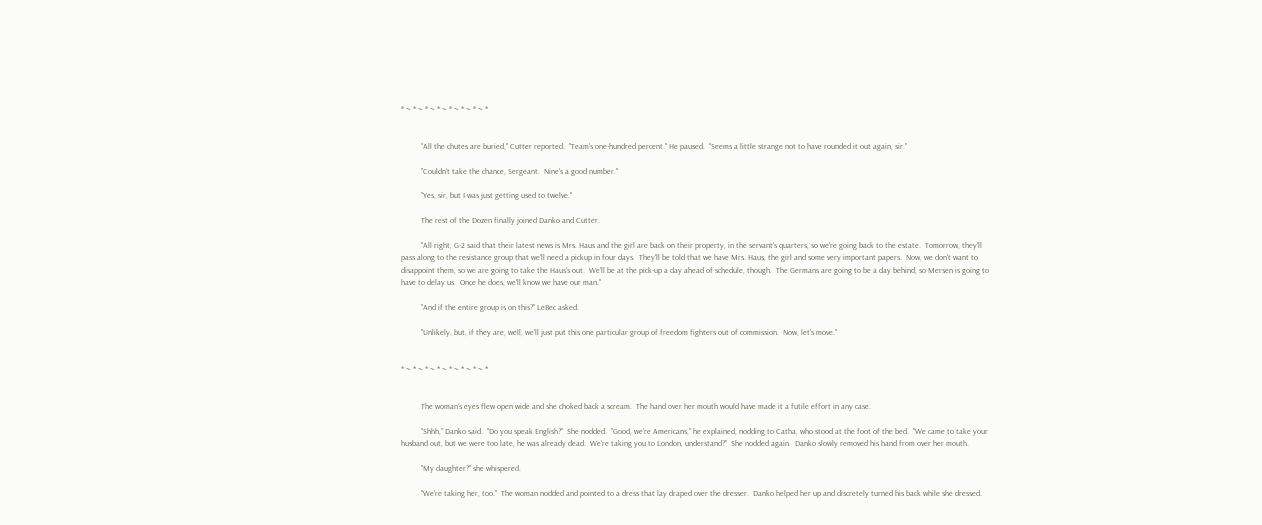* ~ * ~ * ~ * ~ * ~ * ~ * ~ *


          "All the chutes are buried," Cutter reported.  "Team's one-hundred percent." He paused.  "Seems a little strange not to have rounded it out again, sir."

          "Couldn't take the chance, Sergeant.  Nine's a good number."

          "Yes, sir, but I was just getting used to twelve."

          The rest of the Dozen finally joined Danko and Cutter.

          "All right, G-2 said that their latest news is Mrs. Haus and the girl are back on their property, in the servant's quarters, so we're going back to the estate.  Tomorrow, they'll pass along to the resistance group that we'll need a pickup in four days.  They'll be told that we have Mrs. Haus, the girl and some very important papers.  Now, we don't want to disappoint them, so we are going to take the Haus's out.  We'll be at the pick-up a day ahead of schedule, though.  The Germans are going to be a day behind, so Mersen is going to have to delay us.  Once he does, we'll know we have our man."

          "And if the entire group is on this?" LeBec asked.

          "Unlikely, but, if they are, well, we'll just put this one particular group of freedom fighters out of commission.  Now, let's move."


* ~ * ~ * ~ * ~ * ~ * ~ * ~ *


          The woman's eyes flew open wide and she choked back a scream.  The hand over her mouth would have made it a futile effort in any case.

          "Shhh," Danko said.  "Do you speak English?"  She nodded.  "Good, we're Americans," he explained, nodding to Catha, who stood at the foot of the bed.  "We came to take your husband out, but we were too late, he was already dead.  We're taking you to London, understand?"  She nodded again.  Danko slowly removed his hand from over her mouth.

          "My daughter?" she whispered.

          "We're taking her, too."  The woman nodded and pointed to a dress that lay draped over the dresser.  Danko helped her up and discretely turned his back while she dressed.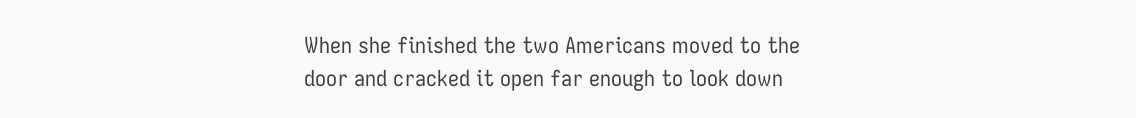When she finished the two Americans moved to the door and cracked it open far enough to look down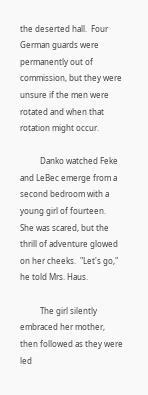the deserted hall.  Four German guards were permanently out of commission, but they were unsure if the men were rotated and when that rotation might occur.

          Danko watched Feke and LeBec emerge from a second bedroom with a young girl of fourteen.  She was scared, but the thrill of adventure glowed on her cheeks.  "Let's go," he told Mrs. Haus.

          The girl silently embraced her mother, then followed as they were led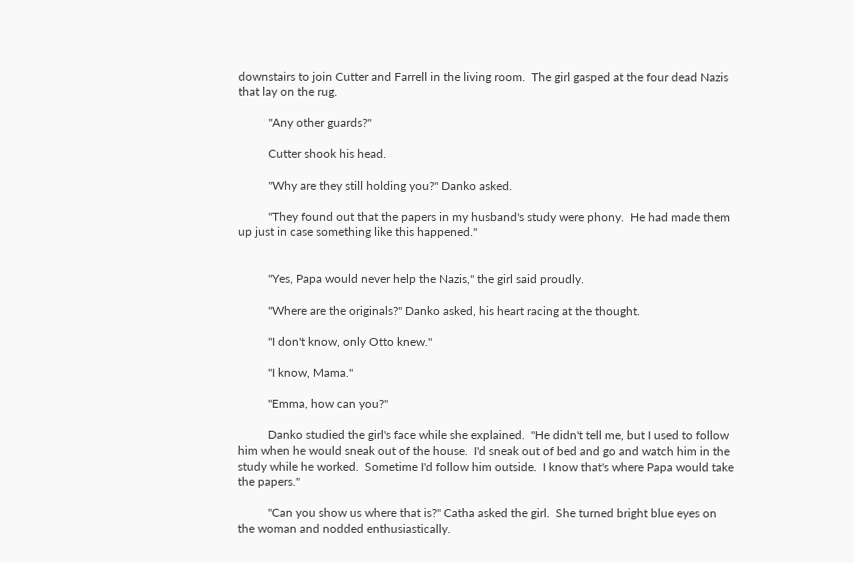downstairs to join Cutter and Farrell in the living room.  The girl gasped at the four dead Nazis that lay on the rug.

          "Any other guards?"

          Cutter shook his head.

          "Why are they still holding you?" Danko asked.

          "They found out that the papers in my husband's study were phony.  He had made them up just in case something like this happened."


          "Yes, Papa would never help the Nazis," the girl said proudly.

          "Where are the originals?" Danko asked, his heart racing at the thought.

          "I don't know, only Otto knew."

          "I know, Mama."

          "Emma, how can you?"

          Danko studied the girl's face while she explained.  "He didn't tell me, but I used to follow him when he would sneak out of the house.  I'd sneak out of bed and go and watch him in the study while he worked.  Sometime I'd follow him outside.  I know that's where Papa would take the papers."

          "Can you show us where that is?" Catha asked the girl.  She turned bright blue eyes on the woman and nodded enthusiastically.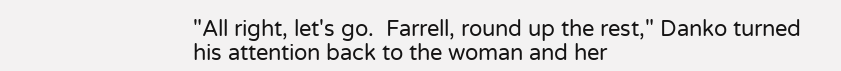"All right, let's go.  Farrell, round up the rest," Danko turned his attention back to the woman and her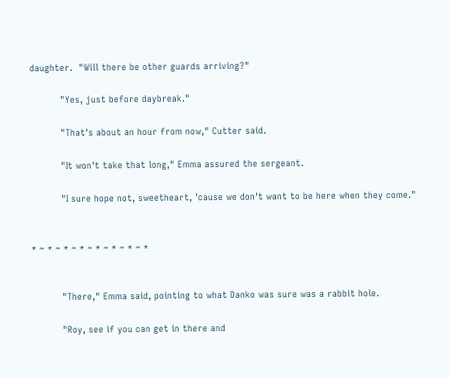daughter.  "Will there be other guards arriving?"

          "Yes, just before daybreak."

          "That's about an hour from now," Cutter said.

          "It won't take that long," Emma assured the sergeant.

          "I sure hope not, sweetheart, 'cause we don't want to be here when they come."


* ~ * ~ * ~ * ~ * ~ * ~ * ~ *


          "There," Emma said, pointing to what Danko was sure was a rabbit hole.

          "Roy, see if you can get in there and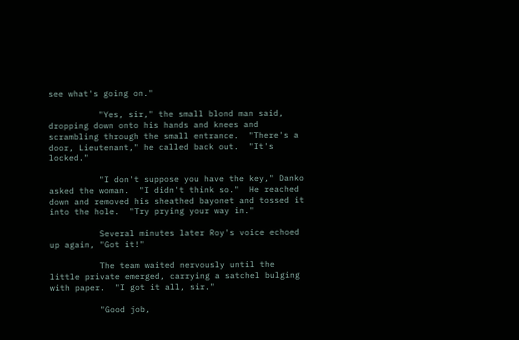see what's going on."

          "Yes, sir," the small blond man said, dropping down onto his hands and knees and scrambling through the small entrance.  "There's a door, Lieutenant," he called back out.  "It's locked."

          "I don't suppose you have the key," Danko asked the woman.  "I didn't think so."  He reached down and removed his sheathed bayonet and tossed it into the hole.  "Try prying your way in."

          Several minutes later Roy's voice echoed up again, "Got it!"

          The team waited nervously until the little private emerged, carrying a satchel bulging with paper.  "I got it all, sir."

          "Good job,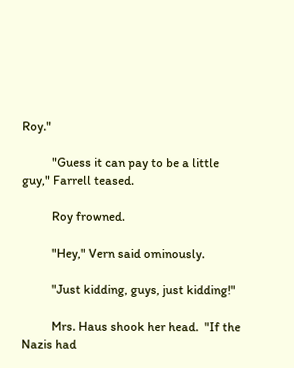Roy."

          "Guess it can pay to be a little guy," Farrell teased.

          Roy frowned.

          "Hey," Vern said ominously.

          "Just kidding, guys, just kidding!"

          Mrs. Haus shook her head.  "If the Nazis had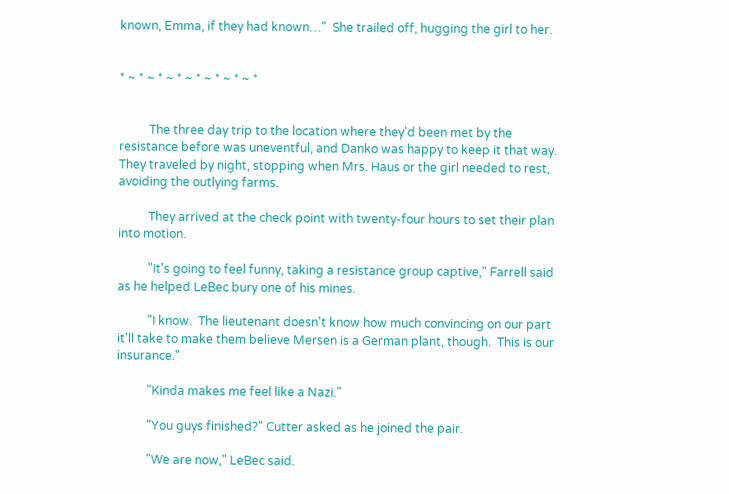known, Emma, if they had known…"  She trailed off, hugging the girl to her.


* ~ * ~ * ~ * ~ * ~ * ~ * ~ *


          The three day trip to the location where they'd been met by the resistance before was uneventful, and Danko was happy to keep it that way.  They traveled by night, stopping when Mrs. Haus or the girl needed to rest, avoiding the outlying farms.

          They arrived at the check point with twenty-four hours to set their plan into motion.

          "It's going to feel funny, taking a resistance group captive," Farrell said as he helped LeBec bury one of his mines.

          "I know.  The lieutenant doesn't know how much convincing on our part it'll take to make them believe Mersen is a German plant, though.  This is our insurance."

          "Kinda makes me feel like a Nazi."

          "You guys finished?" Cutter asked as he joined the pair.

          "We are now," LeBec said.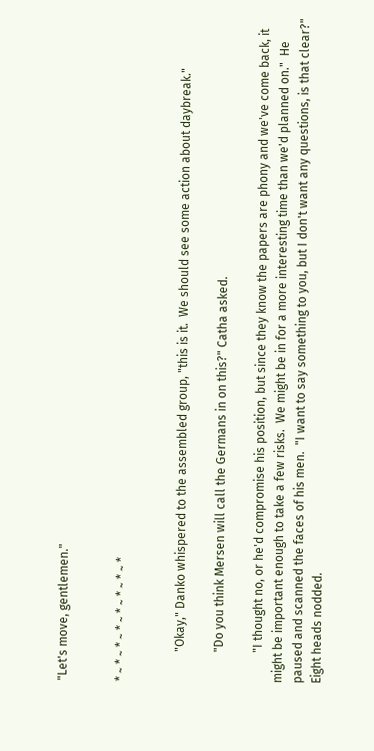"Let's move, gentlemen."


* ~ * ~ * ~ * ~ * ~ * ~ * ~ *


          "Okay," Danko whispered to the assembled group, "this is it.  We should see some action about daybreak."

          "Do you think Mersen will call the Germans in on this?" Catha asked.

          "I thought no, or he'd compromise his position, but since they know the papers are phony and we've come back, it might be important enough to take a few risks.  We might be in for a more interesting time than we'd planned on."  He paused and scanned the faces of his men.  "I want to say something to you, but I don't want any questions, is that clear?"  Eight heads nodded.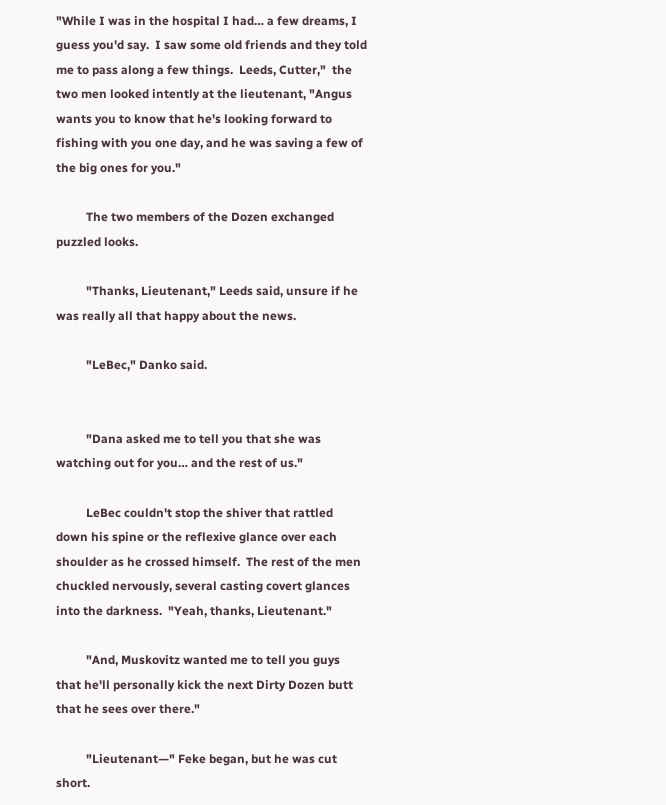"While I was in the hospital I had… a few dreams, I guess you'd say.  I saw some old friends and they told me to pass along a few things.  Leeds, Cutter,"  the two men looked intently at the lieutenant, "Angus wants you to know that he's looking forward to fishing with you one day, and he was saving a few of the big ones for you."

          The two members of the Dozen exchanged puzzled looks.

          "Thanks, Lieutenant," Leeds said, unsure if he was really all that happy about the news.

          "LeBec," Danko said.


          "Dana asked me to tell you that she was watching out for you… and the rest of us."

          LeBec couldn't stop the shiver that rattled down his spine or the reflexive glance over each shoulder as he crossed himself.  The rest of the men chuckled nervously, several casting covert glances into the darkness.  "Yeah, thanks, Lieutenant."

          "And, Muskovitz wanted me to tell you guys that he'll personally kick the next Dirty Dozen butt that he sees over there."

          "Lieutenant—" Feke began, but he was cut short.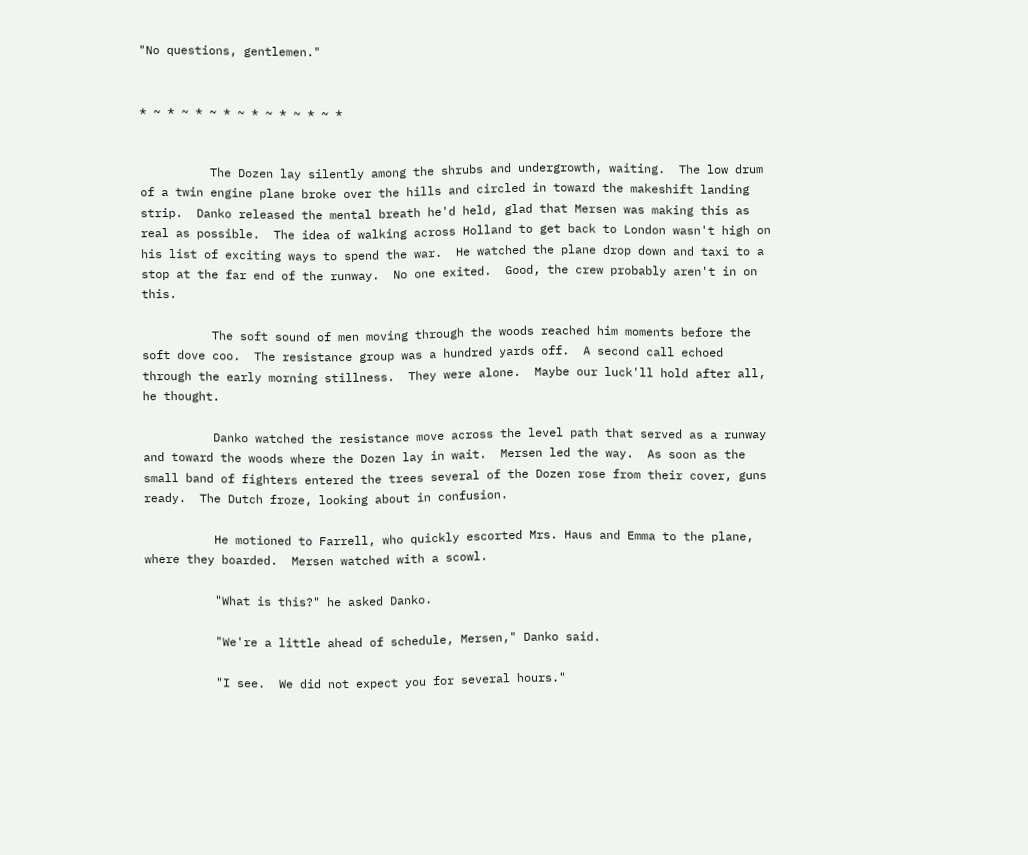"No questions, gentlemen."


* ~ * ~ * ~ * ~ * ~ * ~ * ~ *


          The Dozen lay silently among the shrubs and undergrowth, waiting.  The low drum of a twin engine plane broke over the hills and circled in toward the makeshift landing strip.  Danko released the mental breath he'd held, glad that Mersen was making this as real as possible.  The idea of walking across Holland to get back to London wasn't high on his list of exciting ways to spend the war.  He watched the plane drop down and taxi to a stop at the far end of the runway.  No one exited.  Good, the crew probably aren't in on this.

          The soft sound of men moving through the woods reached him moments before the soft dove coo.  The resistance group was a hundred yards off.  A second call echoed through the early morning stillness.  They were alone.  Maybe our luck'll hold after all, he thought.

          Danko watched the resistance move across the level path that served as a runway and toward the woods where the Dozen lay in wait.  Mersen led the way.  As soon as the small band of fighters entered the trees several of the Dozen rose from their cover, guns ready.  The Dutch froze, looking about in confusion.

          He motioned to Farrell, who quickly escorted Mrs. Haus and Emma to the plane, where they boarded.  Mersen watched with a scowl.

          "What is this?" he asked Danko.

          "We're a little ahead of schedule, Mersen," Danko said.

          "I see.  We did not expect you for several hours."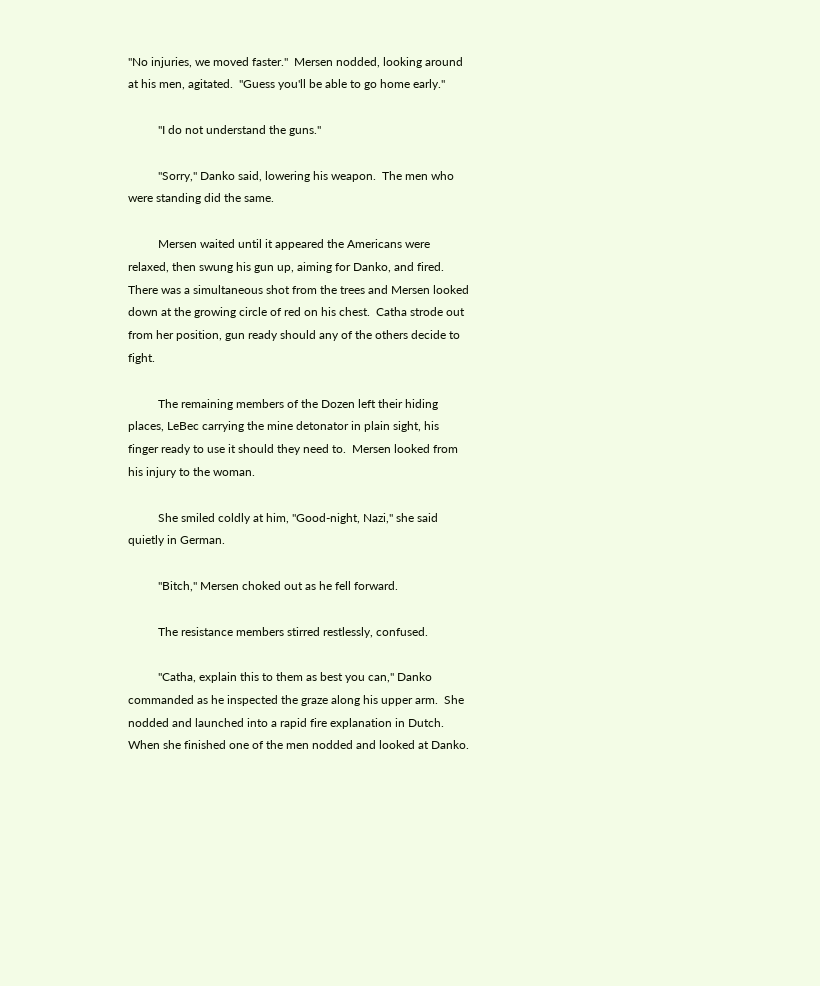"No injuries, we moved faster."  Mersen nodded, looking around at his men, agitated.  "Guess you'll be able to go home early."

          "I do not understand the guns."

          "Sorry," Danko said, lowering his weapon.  The men who were standing did the same.

          Mersen waited until it appeared the Americans were relaxed, then swung his gun up, aiming for Danko, and fired.  There was a simultaneous shot from the trees and Mersen looked down at the growing circle of red on his chest.  Catha strode out from her position, gun ready should any of the others decide to fight.

          The remaining members of the Dozen left their hiding places, LeBec carrying the mine detonator in plain sight, his finger ready to use it should they need to.  Mersen looked from his injury to the woman.

          She smiled coldly at him, "Good-night, Nazi," she said quietly in German.

          "Bitch," Mersen choked out as he fell forward.

          The resistance members stirred restlessly, confused.

          "Catha, explain this to them as best you can," Danko commanded as he inspected the graze along his upper arm.  She nodded and launched into a rapid fire explanation in Dutch.  When she finished one of the men nodded and looked at Danko.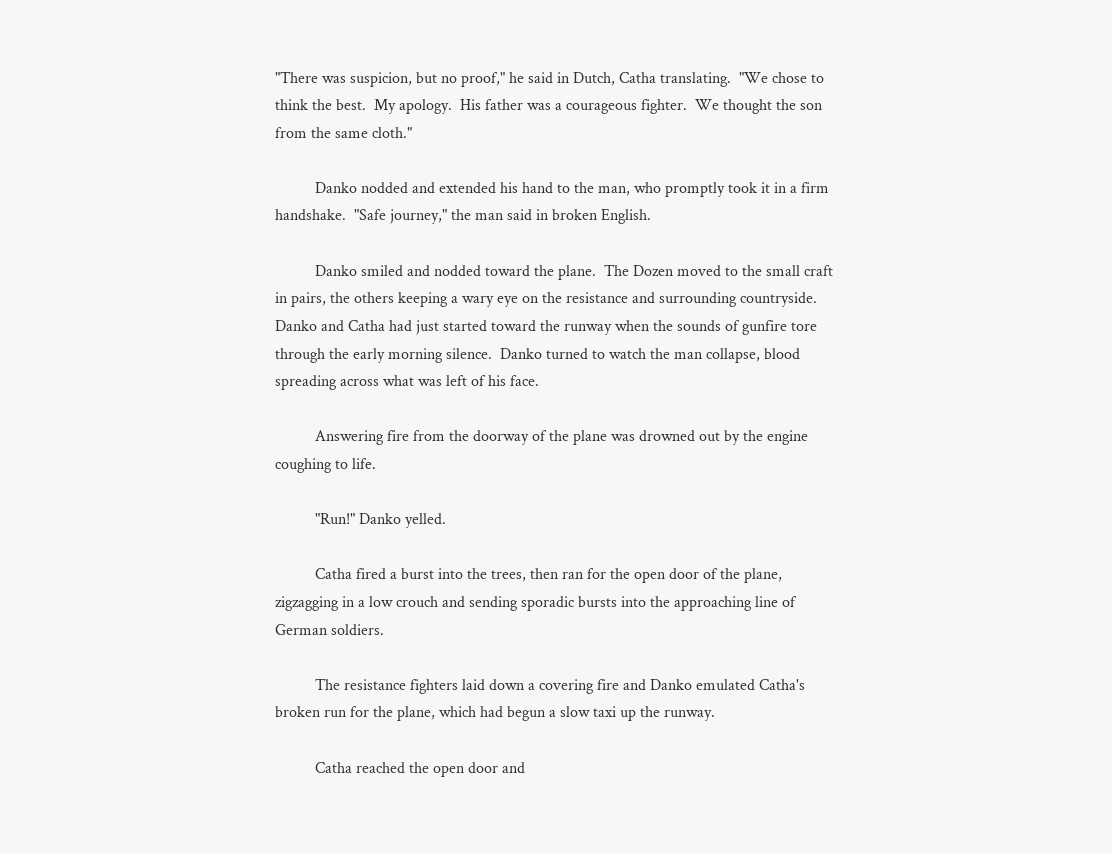"There was suspicion, but no proof," he said in Dutch, Catha translating.  "We chose to think the best.  My apology.  His father was a courageous fighter.  We thought the son from the same cloth."

          Danko nodded and extended his hand to the man, who promptly took it in a firm handshake.  "Safe journey," the man said in broken English.

          Danko smiled and nodded toward the plane.  The Dozen moved to the small craft in pairs, the others keeping a wary eye on the resistance and surrounding countryside.  Danko and Catha had just started toward the runway when the sounds of gunfire tore through the early morning silence.  Danko turned to watch the man collapse, blood spreading across what was left of his face.

          Answering fire from the doorway of the plane was drowned out by the engine coughing to life.

          "Run!" Danko yelled.

          Catha fired a burst into the trees, then ran for the open door of the plane, zigzagging in a low crouch and sending sporadic bursts into the approaching line of German soldiers.

          The resistance fighters laid down a covering fire and Danko emulated Catha's broken run for the plane, which had begun a slow taxi up the runway.

          Catha reached the open door and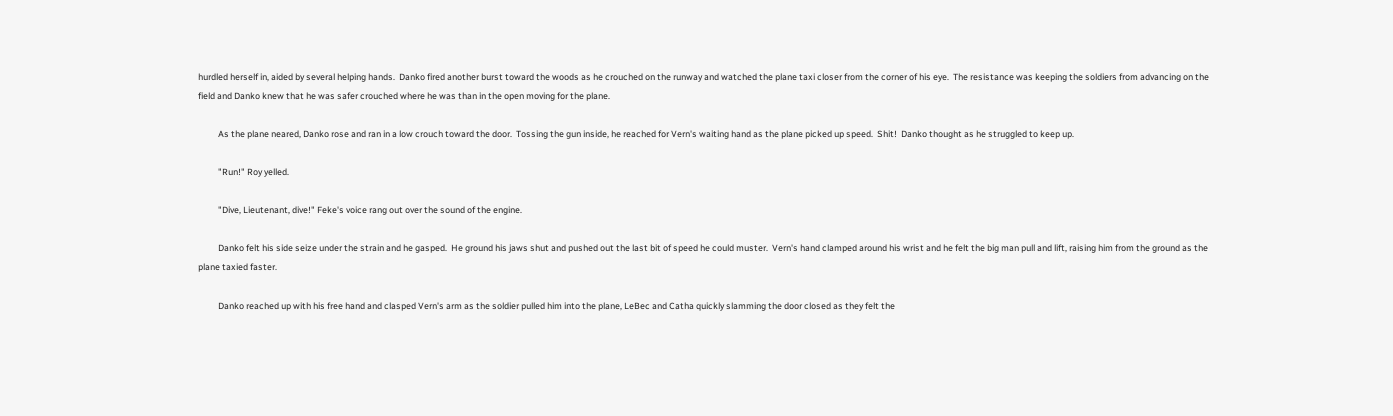hurdled herself in, aided by several helping hands.  Danko fired another burst toward the woods as he crouched on the runway and watched the plane taxi closer from the corner of his eye.  The resistance was keeping the soldiers from advancing on the field and Danko knew that he was safer crouched where he was than in the open moving for the plane.

          As the plane neared, Danko rose and ran in a low crouch toward the door.  Tossing the gun inside, he reached for Vern's waiting hand as the plane picked up speed.  Shit!  Danko thought as he struggled to keep up.

          "Run!" Roy yelled.

          "Dive, Lieutenant, dive!" Feke's voice rang out over the sound of the engine.

          Danko felt his side seize under the strain and he gasped.  He ground his jaws shut and pushed out the last bit of speed he could muster.  Vern's hand clamped around his wrist and he felt the big man pull and lift, raising him from the ground as the plane taxied faster.

          Danko reached up with his free hand and clasped Vern's arm as the soldier pulled him into the plane, LeBec and Catha quickly slamming the door closed as they felt the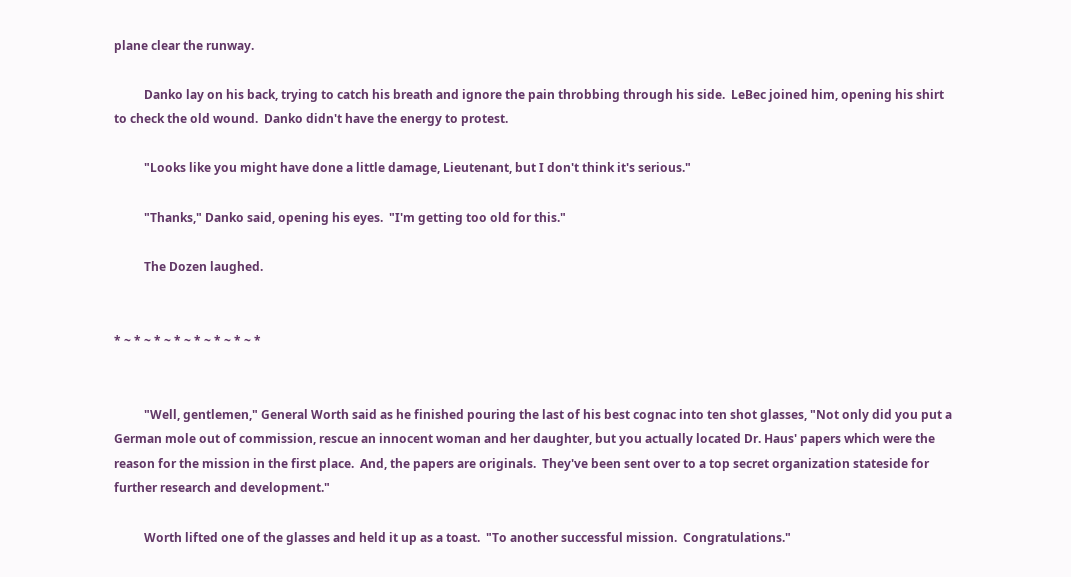plane clear the runway.

          Danko lay on his back, trying to catch his breath and ignore the pain throbbing through his side.  LeBec joined him, opening his shirt to check the old wound.  Danko didn't have the energy to protest.

          "Looks like you might have done a little damage, Lieutenant, but I don't think it's serious."

          "Thanks," Danko said, opening his eyes.  "I'm getting too old for this."

          The Dozen laughed.


* ~ * ~ * ~ * ~ * ~ * ~ * ~ *


          "Well, gentlemen," General Worth said as he finished pouring the last of his best cognac into ten shot glasses, "Not only did you put a German mole out of commission, rescue an innocent woman and her daughter, but you actually located Dr. Haus' papers which were the reason for the mission in the first place.  And, the papers are originals.  They've been sent over to a top secret organization stateside for further research and development."

          Worth lifted one of the glasses and held it up as a toast.  "To another successful mission.  Congratulations."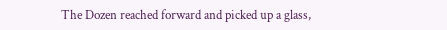The Dozen reached forward and picked up a glass,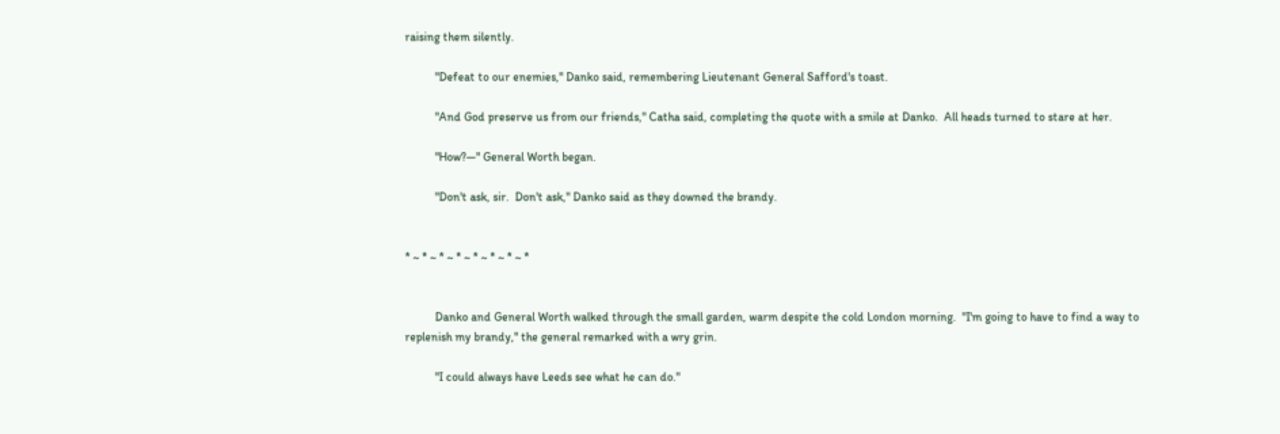raising them silently.

          "Defeat to our enemies," Danko said, remembering Lieutenant General Safford's toast.

          "And God preserve us from our friends," Catha said, completing the quote with a smile at Danko.  All heads turned to stare at her.

          "How?—" General Worth began.

          "Don't ask, sir.  Don't ask," Danko said as they downed the brandy.


* ~ * ~ * ~ * ~ * ~ * ~ * ~ *


          Danko and General Worth walked through the small garden, warm despite the cold London morning.  "I'm going to have to find a way to replenish my brandy," the general remarked with a wry grin.

          "I could always have Leeds see what he can do."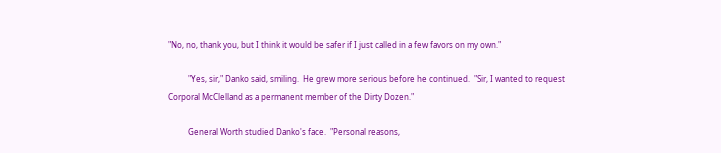"No, no, thank you, but I think it would be safer if I just called in a few favors on my own."

          "Yes, sir," Danko said, smiling.  He grew more serious before he continued.  "Sir, I wanted to request Corporal McClelland as a permanent member of the Dirty Dozen."

          General Worth studied Danko's face.  "Personal reasons,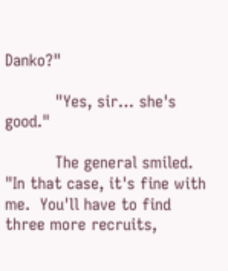Danko?"

          "Yes, sir… she's good."

          The general smiled.  "In that case, it's fine with me.  You'll have to find three more recruits,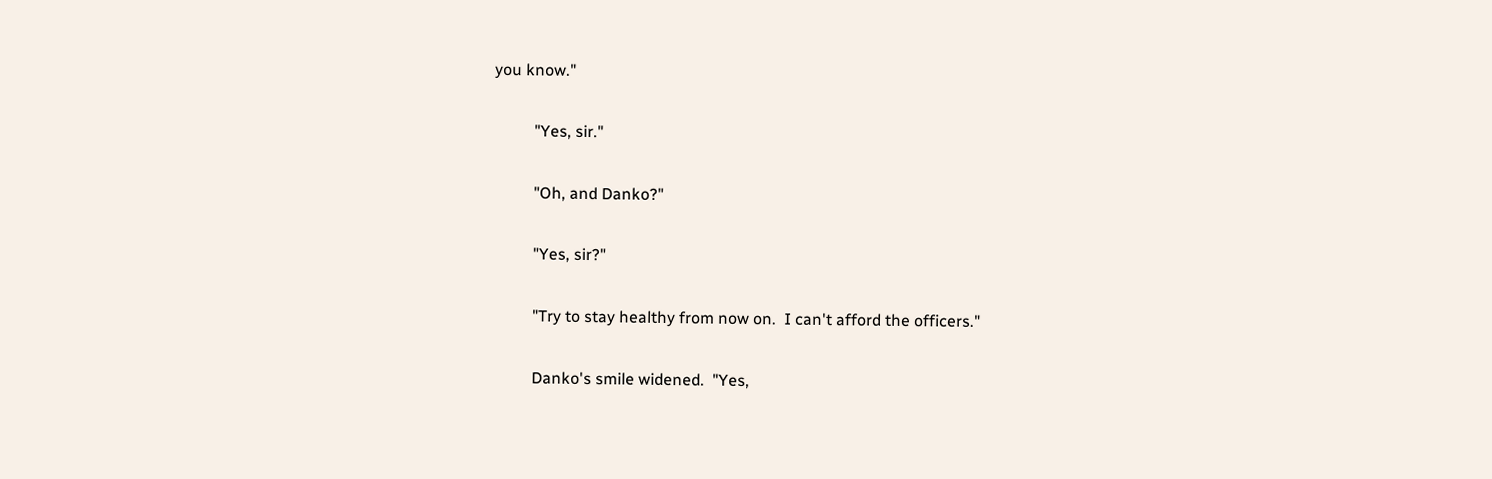you know."

          "Yes, sir."

          "Oh, and Danko?"

          "Yes, sir?"

          "Try to stay healthy from now on.  I can't afford the officers."

          Danko's smile widened.  "Yes,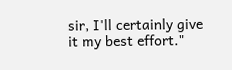sir, I'll certainly give it my best effort."